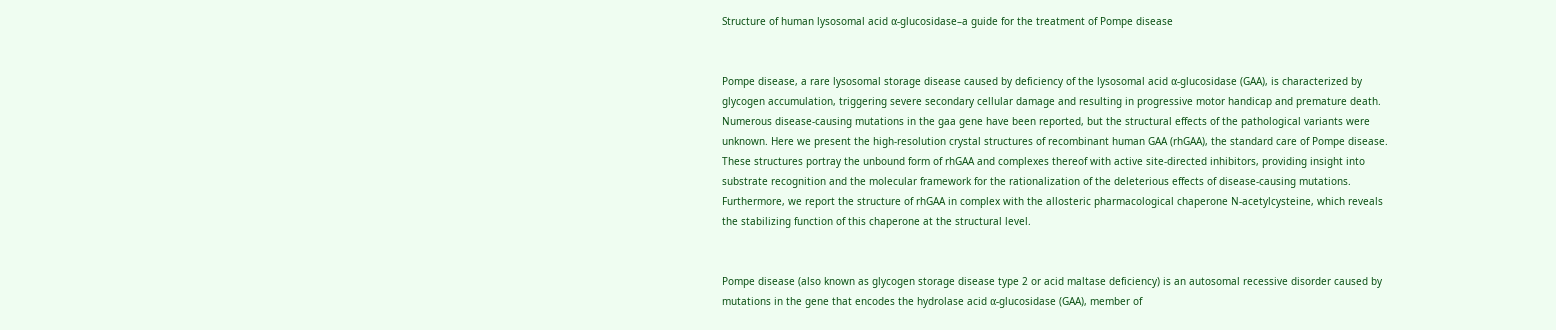Structure of human lysosomal acid α-glucosidase–a guide for the treatment of Pompe disease


Pompe disease, a rare lysosomal storage disease caused by deficiency of the lysosomal acid α-glucosidase (GAA), is characterized by glycogen accumulation, triggering severe secondary cellular damage and resulting in progressive motor handicap and premature death. Numerous disease-causing mutations in the gaa gene have been reported, but the structural effects of the pathological variants were unknown. Here we present the high-resolution crystal structures of recombinant human GAA (rhGAA), the standard care of Pompe disease. These structures portray the unbound form of rhGAA and complexes thereof with active site-directed inhibitors, providing insight into substrate recognition and the molecular framework for the rationalization of the deleterious effects of disease-causing mutations. Furthermore, we report the structure of rhGAA in complex with the allosteric pharmacological chaperone N-acetylcysteine, which reveals the stabilizing function of this chaperone at the structural level.


Pompe disease (also known as glycogen storage disease type 2 or acid maltase deficiency) is an autosomal recessive disorder caused by mutations in the gene that encodes the hydrolase acid α-glucosidase (GAA), member of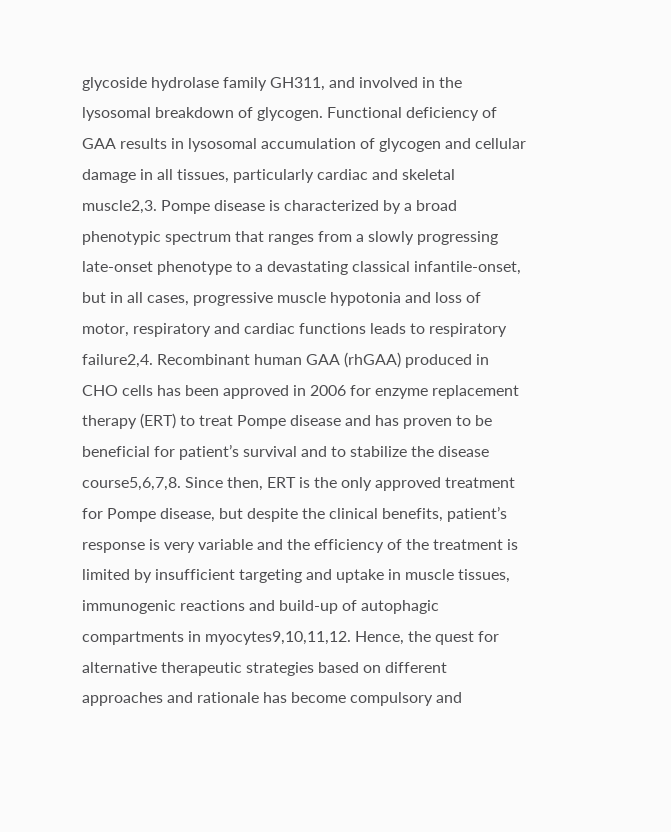glycoside hydrolase family GH311, and involved in the lysosomal breakdown of glycogen. Functional deficiency of GAA results in lysosomal accumulation of glycogen and cellular damage in all tissues, particularly cardiac and skeletal muscle2,3. Pompe disease is characterized by a broad phenotypic spectrum that ranges from a slowly progressing late-onset phenotype to a devastating classical infantile-onset, but in all cases, progressive muscle hypotonia and loss of motor, respiratory and cardiac functions leads to respiratory failure2,4. Recombinant human GAA (rhGAA) produced in CHO cells has been approved in 2006 for enzyme replacement therapy (ERT) to treat Pompe disease and has proven to be beneficial for patient’s survival and to stabilize the disease course5,6,7,8. Since then, ERT is the only approved treatment for Pompe disease, but despite the clinical benefits, patient’s response is very variable and the efficiency of the treatment is limited by insufficient targeting and uptake in muscle tissues, immunogenic reactions and build-up of autophagic compartments in myocytes9,10,11,12. Hence, the quest for alternative therapeutic strategies based on different approaches and rationale has become compulsory and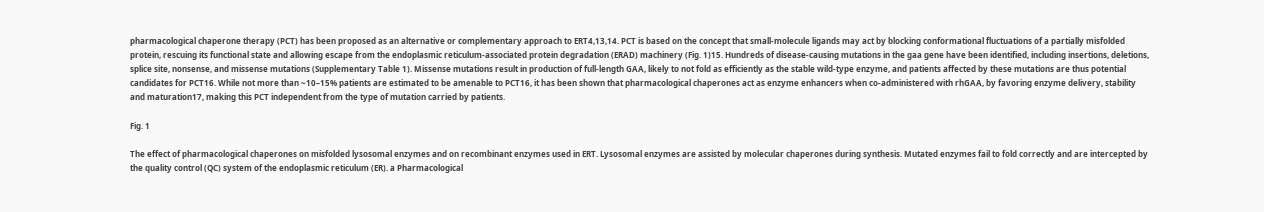pharmacological chaperone therapy (PCT) has been proposed as an alternative or complementary approach to ERT4,13,14. PCT is based on the concept that small-molecule ligands may act by blocking conformational fluctuations of a partially misfolded protein, rescuing its functional state and allowing escape from the endoplasmic reticulum-associated protein degradation (ERAD) machinery (Fig. 1)15. Hundreds of disease-causing mutations in the gaa gene have been identified, including insertions, deletions, splice site, nonsense, and missense mutations (Supplementary Table 1). Missense mutations result in production of full-length GAA, likely to not fold as efficiently as the stable wild-type enzyme, and patients affected by these mutations are thus potential candidates for PCT16. While not more than ~10–15% patients are estimated to be amenable to PCT16, it has been shown that pharmacological chaperones act as enzyme enhancers when co-administered with rhGAA, by favoring enzyme delivery, stability and maturation17, making this PCT independent from the type of mutation carried by patients.

Fig. 1

The effect of pharmacological chaperones on misfolded lysosomal enzymes and on recombinant enzymes used in ERT. Lysosomal enzymes are assisted by molecular chaperones during synthesis. Mutated enzymes fail to fold correctly and are intercepted by the quality control (QC) system of the endoplasmic reticulum (ER). a Pharmacological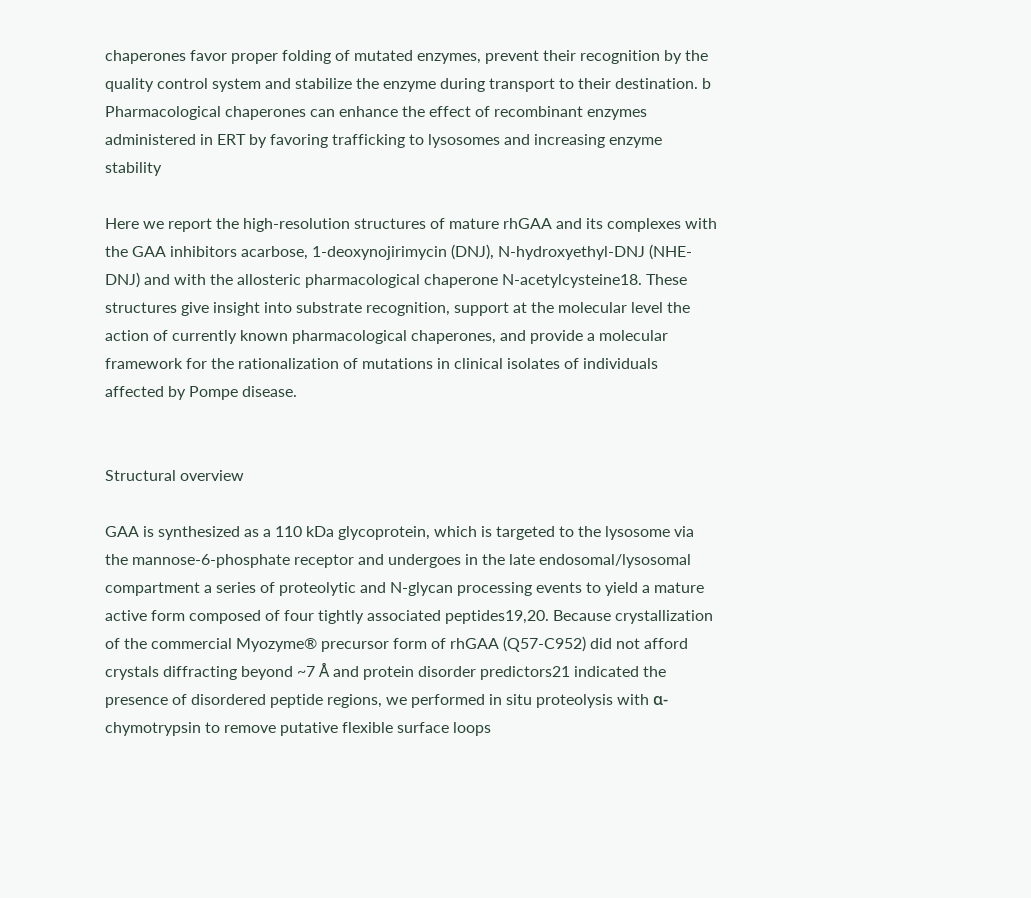chaperones favor proper folding of mutated enzymes, prevent their recognition by the quality control system and stabilize the enzyme during transport to their destination. b Pharmacological chaperones can enhance the effect of recombinant enzymes administered in ERT by favoring trafficking to lysosomes and increasing enzyme stability

Here we report the high-resolution structures of mature rhGAA and its complexes with the GAA inhibitors acarbose, 1-deoxynojirimycin (DNJ), N-hydroxyethyl-DNJ (NHE-DNJ) and with the allosteric pharmacological chaperone N-acetylcysteine18. These structures give insight into substrate recognition, support at the molecular level the action of currently known pharmacological chaperones, and provide a molecular framework for the rationalization of mutations in clinical isolates of individuals affected by Pompe disease.


Structural overview

GAA is synthesized as a 110 kDa glycoprotein, which is targeted to the lysosome via the mannose-6-phosphate receptor and undergoes in the late endosomal/lysosomal compartment a series of proteolytic and N-glycan processing events to yield a mature active form composed of four tightly associated peptides19,20. Because crystallization of the commercial Myozyme® precursor form of rhGAA (Q57-C952) did not afford crystals diffracting beyond ~7 Å and protein disorder predictors21 indicated the presence of disordered peptide regions, we performed in situ proteolysis with α-chymotrypsin to remove putative flexible surface loops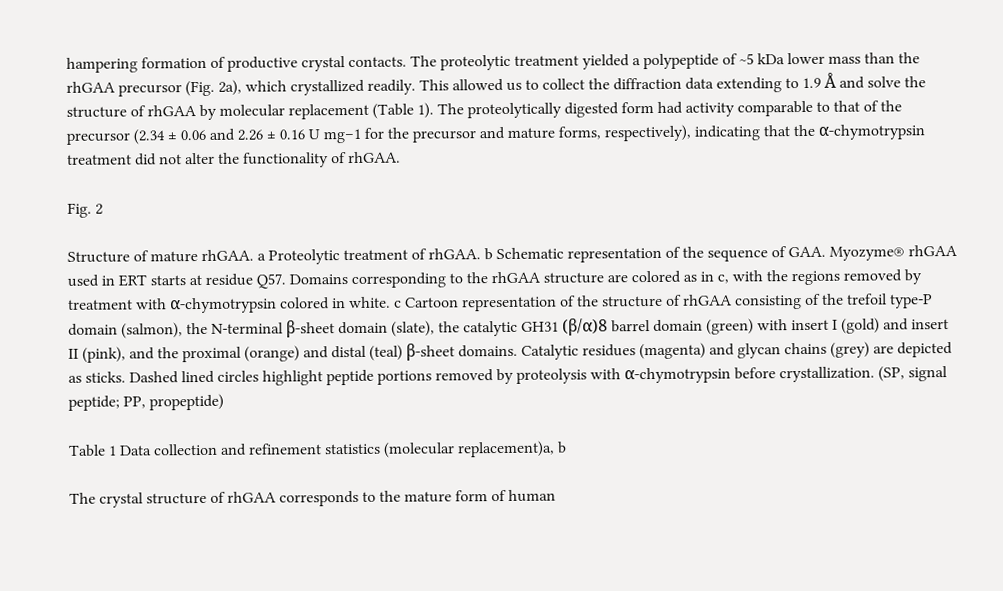hampering formation of productive crystal contacts. The proteolytic treatment yielded a polypeptide of ~5 kDa lower mass than the rhGAA precursor (Fig. 2a), which crystallized readily. This allowed us to collect the diffraction data extending to 1.9 Å and solve the structure of rhGAA by molecular replacement (Table 1). The proteolytically digested form had activity comparable to that of the precursor (2.34 ± 0.06 and 2.26 ± 0.16 U mg−1 for the precursor and mature forms, respectively), indicating that the α-chymotrypsin treatment did not alter the functionality of rhGAA.

Fig. 2

Structure of mature rhGAA. a Proteolytic treatment of rhGAA. b Schematic representation of the sequence of GAA. Myozyme® rhGAA used in ERT starts at residue Q57. Domains corresponding to the rhGAA structure are colored as in c, with the regions removed by treatment with α-chymotrypsin colored in white. c Cartoon representation of the structure of rhGAA consisting of the trefoil type-P domain (salmon), the N-terminal β-sheet domain (slate), the catalytic GH31 (β/α)8 barrel domain (green) with insert I (gold) and insert II (pink), and the proximal (orange) and distal (teal) β-sheet domains. Catalytic residues (magenta) and glycan chains (grey) are depicted as sticks. Dashed lined circles highlight peptide portions removed by proteolysis with α-chymotrypsin before crystallization. (SP, signal peptide; PP, propeptide)

Table 1 Data collection and refinement statistics (molecular replacement)a, b

The crystal structure of rhGAA corresponds to the mature form of human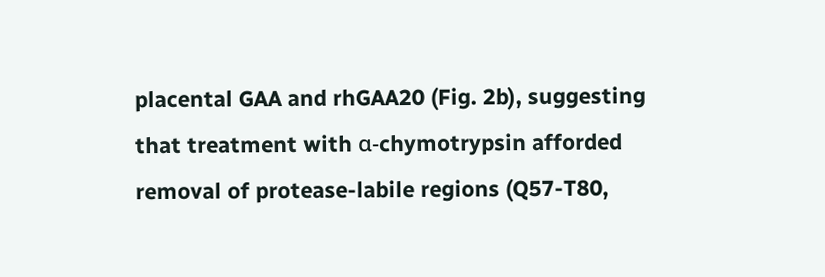placental GAA and rhGAA20 (Fig. 2b), suggesting that treatment with α-chymotrypsin afforded removal of protease-labile regions (Q57-T80,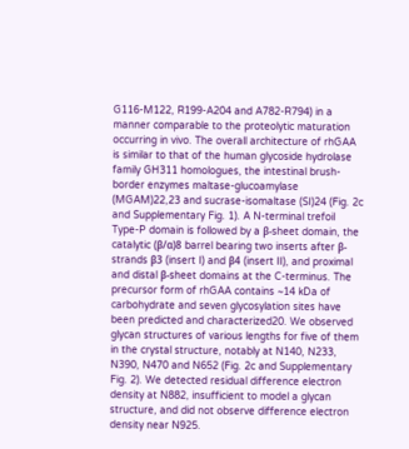G116-M122, R199-A204 and A782-R794) in a manner comparable to the proteolytic maturation occurring in vivo. The overall architecture of rhGAA is similar to that of the human glycoside hydrolase family GH311 homologues, the intestinal brush-border enzymes maltase-glucoamylase (MGAM)22,23 and sucrase-isomaltase (SI)24 (Fig. 2c and Supplementary Fig. 1). A N-terminal trefoil Type-P domain is followed by a β-sheet domain, the catalytic (β/α)8 barrel bearing two inserts after β-strands β3 (insert I) and β4 (insert II), and proximal and distal β-sheet domains at the C-terminus. The precursor form of rhGAA contains ~14 kDa of carbohydrate and seven glycosylation sites have been predicted and characterized20. We observed glycan structures of various lengths for five of them in the crystal structure, notably at N140, N233, N390, N470 and N652 (Fig. 2c and Supplementary Fig. 2). We detected residual difference electron density at N882, insufficient to model a glycan structure, and did not observe difference electron density near N925.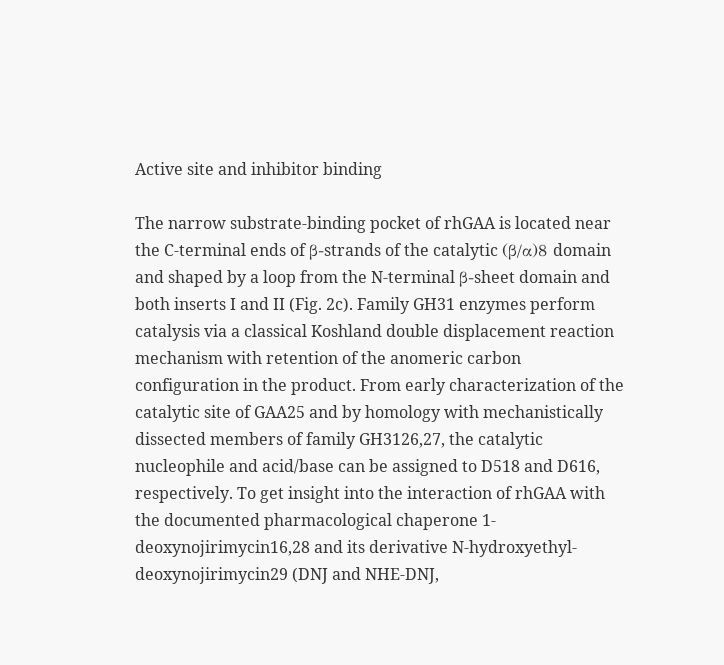Active site and inhibitor binding

The narrow substrate-binding pocket of rhGAA is located near the C-terminal ends of β-strands of the catalytic (β/α)8 domain and shaped by a loop from the N-terminal β-sheet domain and both inserts I and II (Fig. 2c). Family GH31 enzymes perform catalysis via a classical Koshland double displacement reaction mechanism with retention of the anomeric carbon configuration in the product. From early characterization of the catalytic site of GAA25 and by homology with mechanistically dissected members of family GH3126,27, the catalytic nucleophile and acid/base can be assigned to D518 and D616, respectively. To get insight into the interaction of rhGAA with the documented pharmacological chaperone 1-deoxynojirimycin16,28 and its derivative N-hydroxyethyl-deoxynojirimycin29 (DNJ and NHE-DNJ,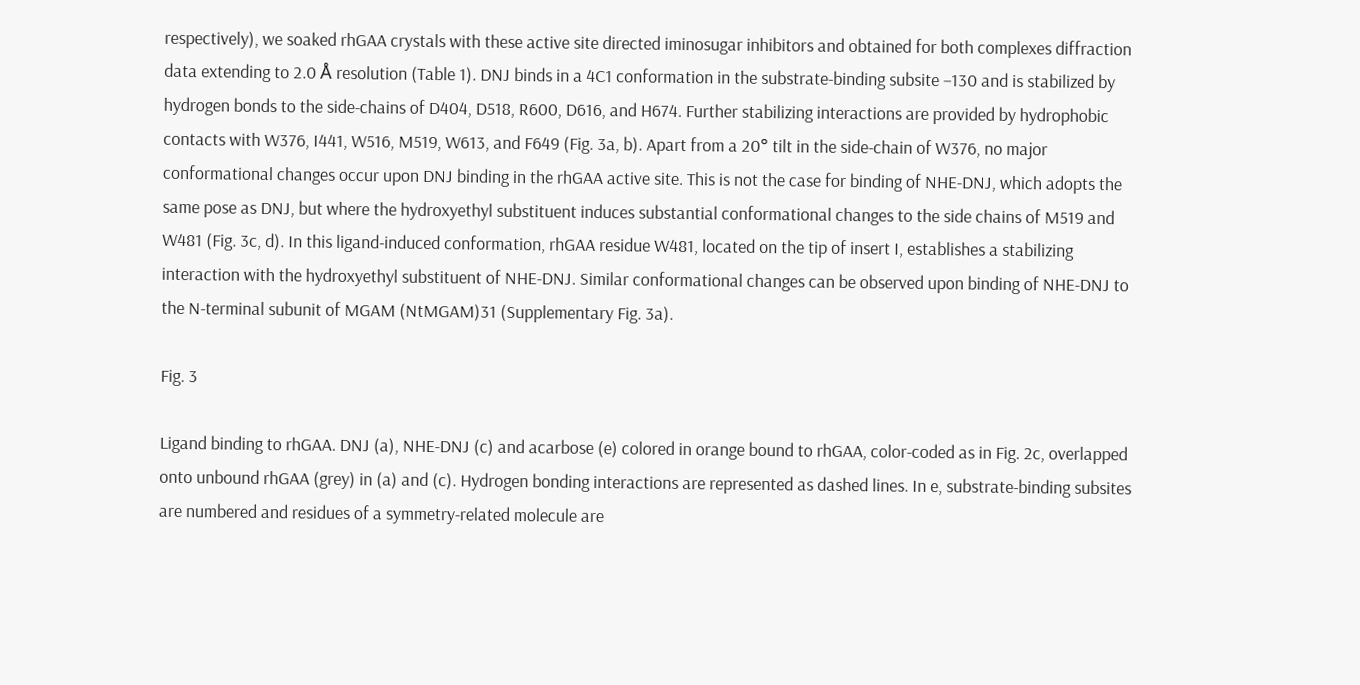respectively), we soaked rhGAA crystals with these active site directed iminosugar inhibitors and obtained for both complexes diffraction data extending to 2.0 Å resolution (Table 1). DNJ binds in a 4C1 conformation in the substrate-binding subsite −130 and is stabilized by hydrogen bonds to the side-chains of D404, D518, R600, D616, and H674. Further stabilizing interactions are provided by hydrophobic contacts with W376, I441, W516, M519, W613, and F649 (Fig. 3a, b). Apart from a 20° tilt in the side-chain of W376, no major conformational changes occur upon DNJ binding in the rhGAA active site. This is not the case for binding of NHE-DNJ, which adopts the same pose as DNJ, but where the hydroxyethyl substituent induces substantial conformational changes to the side chains of M519 and W481 (Fig. 3c, d). In this ligand-induced conformation, rhGAA residue W481, located on the tip of insert I, establishes a stabilizing interaction with the hydroxyethyl substituent of NHE-DNJ. Similar conformational changes can be observed upon binding of NHE-DNJ to the N-terminal subunit of MGAM (NtMGAM)31 (Supplementary Fig. 3a).

Fig. 3

Ligand binding to rhGAA. DNJ (a), NHE-DNJ (c) and acarbose (e) colored in orange bound to rhGAA, color-coded as in Fig. 2c, overlapped onto unbound rhGAA (grey) in (a) and (c). Hydrogen bonding interactions are represented as dashed lines. In e, substrate-binding subsites are numbered and residues of a symmetry-related molecule are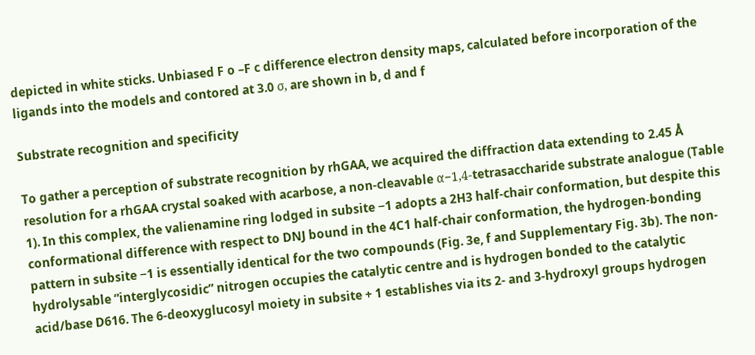depicted in white sticks. Unbiased F o –F c difference electron density maps, calculated before incorporation of the ligands into the models and contored at 3.0 σ, are shown in b, d and f

Substrate recognition and specificity

To gather a perception of substrate recognition by rhGAA, we acquired the diffraction data extending to 2.45 Å resolution for a rhGAA crystal soaked with acarbose, a non-cleavable α−1,4-tetrasaccharide substrate analogue (Table 1). In this complex, the valienamine ring lodged in subsite −1 adopts a 2H3 half-chair conformation, but despite this conformational difference with respect to DNJ bound in the 4C1 half-chair conformation, the hydrogen-bonding pattern in subsite −1 is essentially identical for the two compounds (Fig. 3e, f and Supplementary Fig. 3b). The non-hydrolysable “interglycosidic” nitrogen occupies the catalytic centre and is hydrogen bonded to the catalytic acid/base D616. The 6-deoxyglucosyl moiety in subsite + 1 establishes via its 2- and 3-hydroxyl groups hydrogen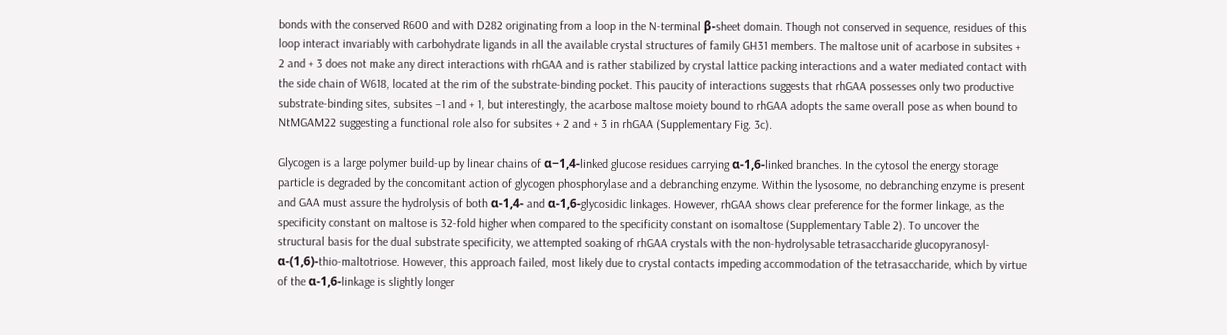bonds with the conserved R600 and with D282 originating from a loop in the N-terminal β-sheet domain. Though not conserved in sequence, residues of this loop interact invariably with carbohydrate ligands in all the available crystal structures of family GH31 members. The maltose unit of acarbose in subsites + 2 and + 3 does not make any direct interactions with rhGAA and is rather stabilized by crystal lattice packing interactions and a water mediated contact with the side chain of W618, located at the rim of the substrate-binding pocket. This paucity of interactions suggests that rhGAA possesses only two productive substrate-binding sites, subsites −1 and + 1, but interestingly, the acarbose maltose moiety bound to rhGAA adopts the same overall pose as when bound to NtMGAM22 suggesting a functional role also for subsites + 2 and + 3 in rhGAA (Supplementary Fig. 3c).

Glycogen is a large polymer build-up by linear chains of α−1,4-linked glucose residues carrying α-1,6-linked branches. In the cytosol the energy storage particle is degraded by the concomitant action of glycogen phosphorylase and a debranching enzyme. Within the lysosome, no debranching enzyme is present and GAA must assure the hydrolysis of both α-1,4- and α-1,6-glycosidic linkages. However, rhGAA shows clear preference for the former linkage, as the specificity constant on maltose is 32-fold higher when compared to the specificity constant on isomaltose (Supplementary Table 2). To uncover the structural basis for the dual substrate specificity, we attempted soaking of rhGAA crystals with the non-hydrolysable tetrasaccharide glucopyranosyl-α-(1,6)-thio-maltotriose. However, this approach failed, most likely due to crystal contacts impeding accommodation of the tetrasaccharide, which by virtue of the α-1,6-linkage is slightly longer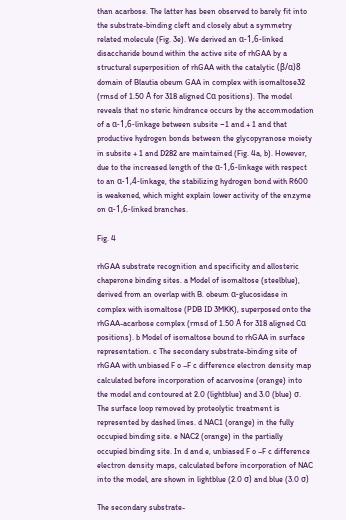than acarbose. The latter has been observed to barely fit into the substrate-binding cleft and closely abut a symmetry related molecule (Fig. 3e). We derived an α-1,6-linked disaccharide bound within the active site of rhGAA by a structural superposition of rhGAA with the catalytic (β/α)8 domain of Blautia obeum GAA in complex with isomaltose32 (rmsd of 1.50 Å for 318 aligned Cα positions). The model reveals that no steric hindrance occurs by the accommodation of a α-1,6-linkage between subsite −1 and + 1 and that productive hydrogen bonds between the glycopyranose moiety in subsite + 1 and D282 are maintained (Fig. 4a, b). However, due to the increased length of the α-1,6-linkage with respect to an α-1,4-linkage, the stabilizing hydrogen bond with R600 is weakened, which might explain lower activity of the enzyme on α-1,6-linked branches.

Fig. 4

rhGAA substrate recognition and specificity and allosteric chaperone binding sites. a Model of isomaltose (steelblue), derived from an overlap with B. obeum α-glucosidase in complex with isomaltose (PDB ID 3MKK), superposed onto the rhGAA-acarbose complex (rmsd of 1.50 Å for 318 aligned Cα positions). b Model of isomaltose bound to rhGAA in surface representation. c The secondary substrate-binding site of rhGAA with unbiased F o –F c difference electron density map calculated before incorporation of acarvosine (orange) into the model and contoured at 2.0 (lightblue) and 3.0 (blue) σ. The surface loop removed by proteolytic treatment is represented by dashed lines. d NAC1 (orange) in the fully occupied binding site. e NAC2 (orange) in the partially occupied binding site. In d and e, unbiased F o –F c difference electron density maps, calculated before incorporation of NAC into the model, are shown in lightblue (2.0 σ) and blue (3.0 σ)

The secondary substrate-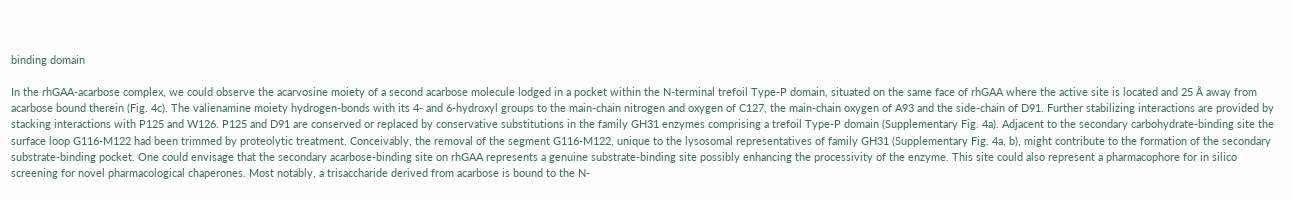binding domain

In the rhGAA-acarbose complex, we could observe the acarvosine moiety of a second acarbose molecule lodged in a pocket within the N-terminal trefoil Type-P domain, situated on the same face of rhGAA where the active site is located and 25 Å away from acarbose bound therein (Fig. 4c). The valienamine moiety hydrogen-bonds with its 4- and 6-hydroxyl groups to the main-chain nitrogen and oxygen of C127, the main-chain oxygen of A93 and the side-chain of D91. Further stabilizing interactions are provided by stacking interactions with P125 and W126. P125 and D91 are conserved or replaced by conservative substitutions in the family GH31 enzymes comprising a trefoil Type-P domain (Supplementary Fig. 4a). Adjacent to the secondary carbohydrate-binding site the surface loop G116-M122 had been trimmed by proteolytic treatment. Conceivably, the removal of the segment G116-M122, unique to the lysosomal representatives of family GH31 (Supplementary Fig. 4a, b), might contribute to the formation of the secondary substrate-binding pocket. One could envisage that the secondary acarbose-binding site on rhGAA represents a genuine substrate-binding site possibly enhancing the processivity of the enzyme. This site could also represent a pharmacophore for in silico screening for novel pharmacological chaperones. Most notably, a trisaccharide derived from acarbose is bound to the N-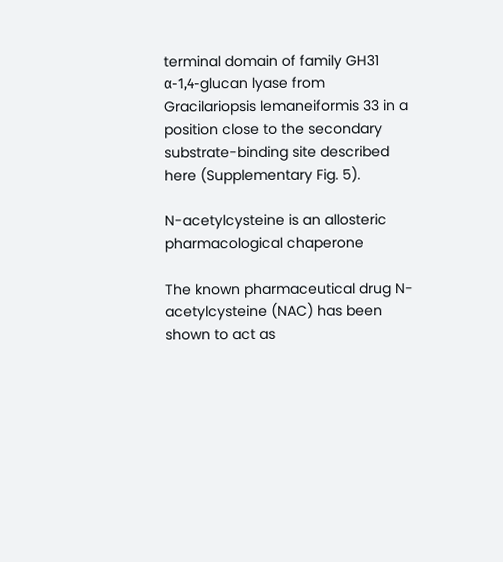terminal domain of family GH31 α-1,4-glucan lyase from Gracilariopsis lemaneiformis 33 in a position close to the secondary substrate-binding site described here (Supplementary Fig. 5).

N-acetylcysteine is an allosteric pharmacological chaperone

The known pharmaceutical drug N-acetylcysteine (NAC) has been shown to act as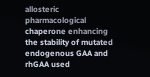allosteric pharmacological chaperone enhancing the stability of mutated endogenous GAA and rhGAA used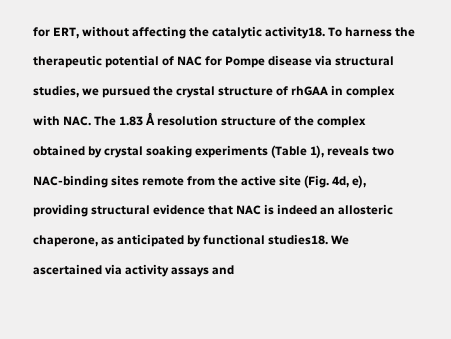for ERT, without affecting the catalytic activity18. To harness the therapeutic potential of NAC for Pompe disease via structural studies, we pursued the crystal structure of rhGAA in complex with NAC. The 1.83 Å resolution structure of the complex obtained by crystal soaking experiments (Table 1), reveals two NAC-binding sites remote from the active site (Fig. 4d, e), providing structural evidence that NAC is indeed an allosteric chaperone, as anticipated by functional studies18. We ascertained via activity assays and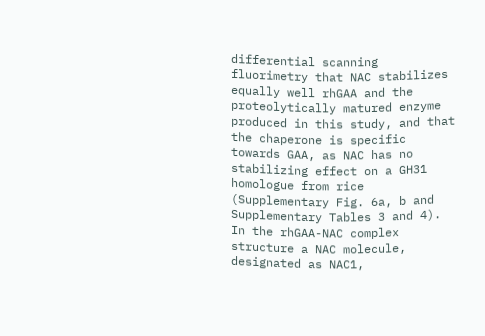differential scanning fluorimetry that NAC stabilizes equally well rhGAA and the proteolytically matured enzyme produced in this study, and that the chaperone is specific towards GAA, as NAC has no stabilizing effect on a GH31 homologue from rice (Supplementary Fig. 6a, b and Supplementary Tables 3 and 4). In the rhGAA-NAC complex structure a NAC molecule, designated as NAC1,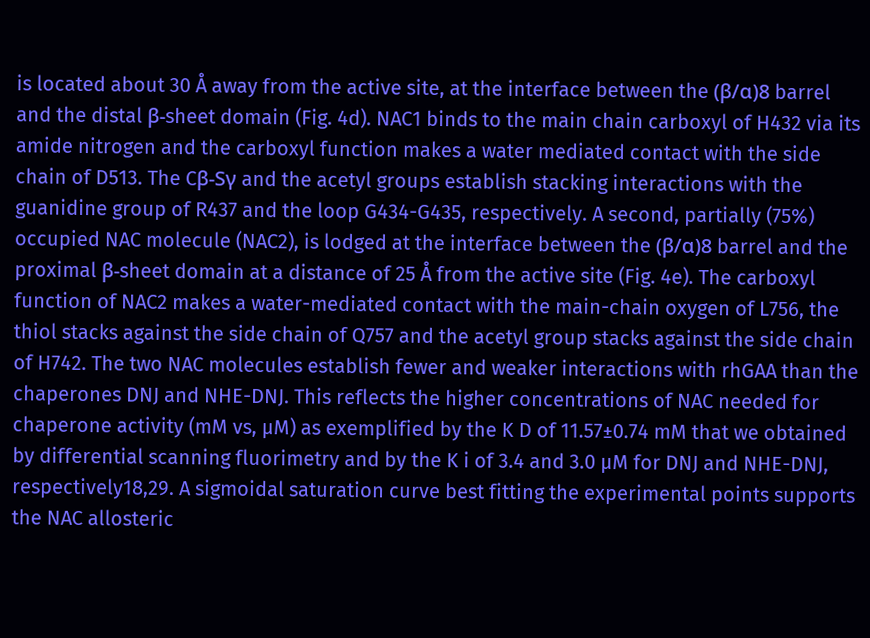is located about 30 Å away from the active site, at the interface between the (β/α)8 barrel and the distal β-sheet domain (Fig. 4d). NAC1 binds to the main chain carboxyl of H432 via its amide nitrogen and the carboxyl function makes a water mediated contact with the side chain of D513. The Cβ-Sγ and the acetyl groups establish stacking interactions with the guanidine group of R437 and the loop G434-G435, respectively. A second, partially (75%) occupied NAC molecule (NAC2), is lodged at the interface between the (β/α)8 barrel and the proximal β-sheet domain at a distance of 25 Å from the active site (Fig. 4e). The carboxyl function of NAC2 makes a water-mediated contact with the main-chain oxygen of L756, the thiol stacks against the side chain of Q757 and the acetyl group stacks against the side chain of H742. The two NAC molecules establish fewer and weaker interactions with rhGAA than the chaperones DNJ and NHE-DNJ. This reflects the higher concentrations of NAC needed for chaperone activity (mM vs, µM) as exemplified by the K D of 11.57±0.74 mM that we obtained by differential scanning fluorimetry and by the K i of 3.4 and 3.0 µM for DNJ and NHE-DNJ, respectively18,29. A sigmoidal saturation curve best fitting the experimental points supports the NAC allosteric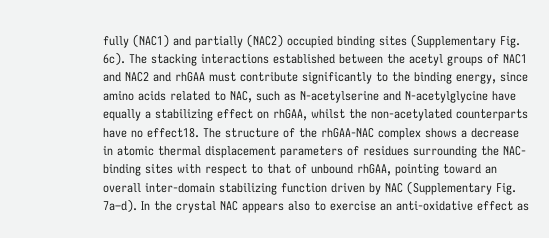fully (NAC1) and partially (NAC2) occupied binding sites (Supplementary Fig. 6c). The stacking interactions established between the acetyl groups of NAC1 and NAC2 and rhGAA must contribute significantly to the binding energy, since amino acids related to NAC, such as N-acetylserine and N-acetylglycine have equally a stabilizing effect on rhGAA, whilst the non-acetylated counterparts have no effect18. The structure of the rhGAA-NAC complex shows a decrease in atomic thermal displacement parameters of residues surrounding the NAC-binding sites with respect to that of unbound rhGAA, pointing toward an overall inter-domain stabilizing function driven by NAC (Supplementary Fig. 7a–d). In the crystal NAC appears also to exercise an anti-oxidative effect as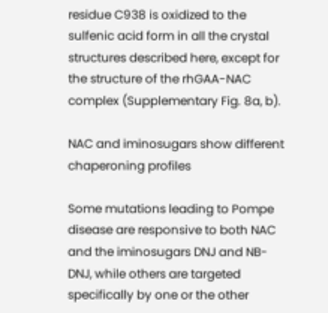residue C938 is oxidized to the sulfenic acid form in all the crystal structures described here, except for the structure of the rhGAA-NAC complex (Supplementary Fig. 8a, b).

NAC and iminosugars show different chaperoning profiles

Some mutations leading to Pompe disease are responsive to both NAC and the iminosugars DNJ and NB-DNJ, while others are targeted specifically by one or the other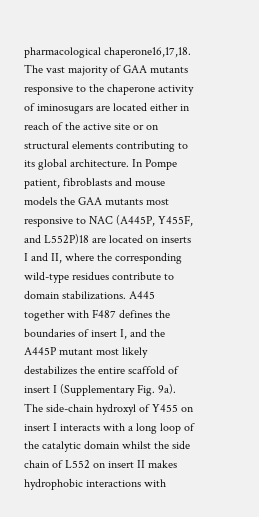pharmacological chaperone16,17,18. The vast majority of GAA mutants responsive to the chaperone activity of iminosugars are located either in reach of the active site or on structural elements contributing to its global architecture. In Pompe patient, fibroblasts and mouse models the GAA mutants most responsive to NAC (A445P, Y455F, and L552P)18 are located on inserts I and II, where the corresponding wild-type residues contribute to domain stabilizations. A445 together with F487 defines the boundaries of insert I, and the A445P mutant most likely destabilizes the entire scaffold of insert I (Supplementary Fig. 9a). The side-chain hydroxyl of Y455 on insert I interacts with a long loop of the catalytic domain whilst the side chain of L552 on insert II makes hydrophobic interactions with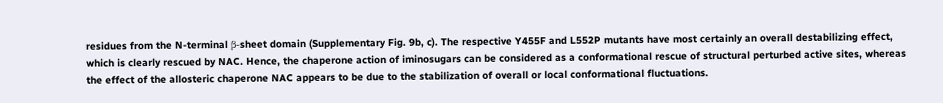residues from the N-terminal β-sheet domain (Supplementary Fig. 9b, c). The respective Y455F and L552P mutants have most certainly an overall destabilizing effect, which is clearly rescued by NAC. Hence, the chaperone action of iminosugars can be considered as a conformational rescue of structural perturbed active sites, whereas the effect of the allosteric chaperone NAC appears to be due to the stabilization of overall or local conformational fluctuations.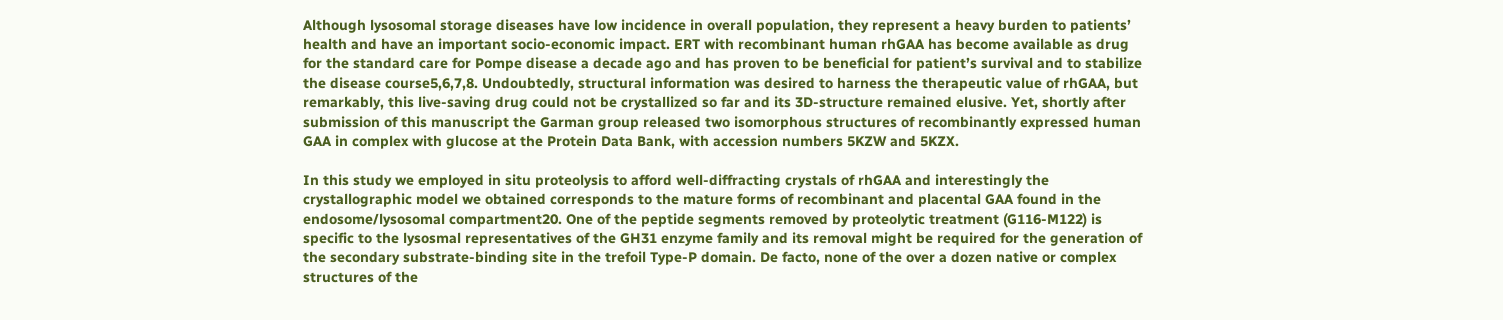Although lysosomal storage diseases have low incidence in overall population, they represent a heavy burden to patients’ health and have an important socio-economic impact. ERT with recombinant human rhGAA has become available as drug for the standard care for Pompe disease a decade ago and has proven to be beneficial for patient’s survival and to stabilize the disease course5,6,7,8. Undoubtedly, structural information was desired to harness the therapeutic value of rhGAA, but remarkably, this live-saving drug could not be crystallized so far and its 3D-structure remained elusive. Yet, shortly after submission of this manuscript the Garman group released two isomorphous structures of recombinantly expressed human GAA in complex with glucose at the Protein Data Bank, with accession numbers 5KZW and 5KZX.

In this study we employed in situ proteolysis to afford well-diffracting crystals of rhGAA and interestingly the crystallographic model we obtained corresponds to the mature forms of recombinant and placental GAA found in the endosome/lysosomal compartment20. One of the peptide segments removed by proteolytic treatment (G116-M122) is specific to the lysosmal representatives of the GH31 enzyme family and its removal might be required for the generation of the secondary substrate-binding site in the trefoil Type-P domain. De facto, none of the over a dozen native or complex structures of the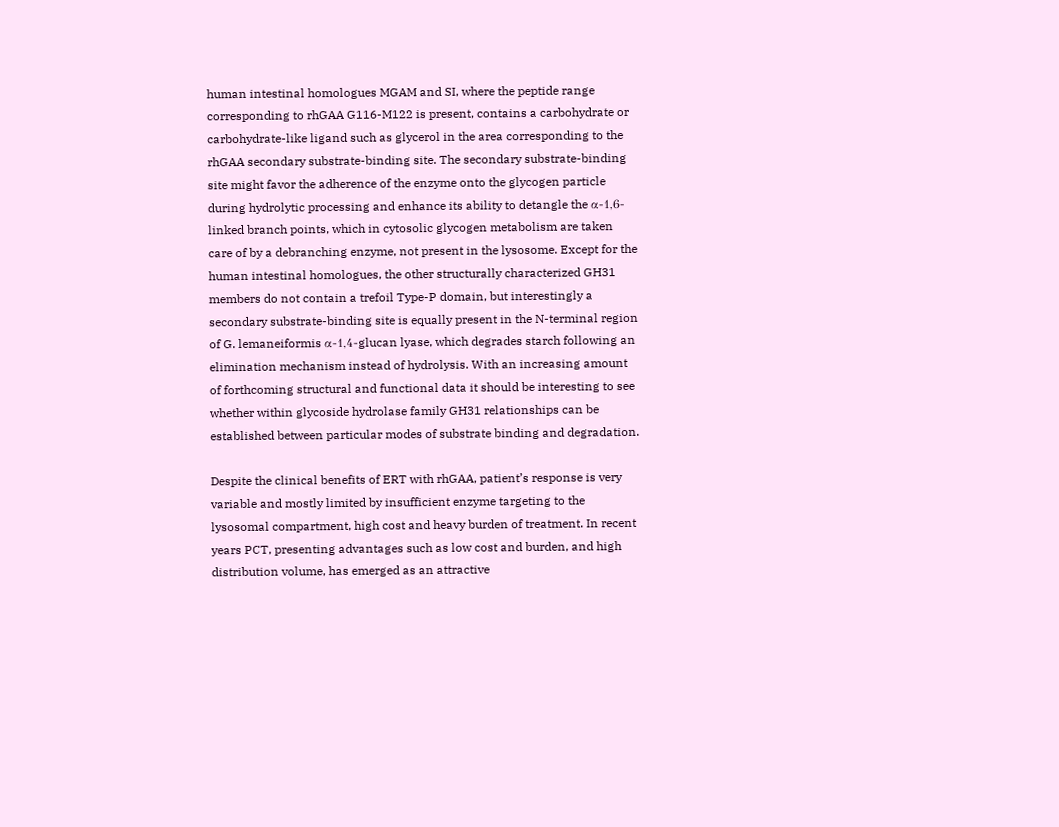human intestinal homologues MGAM and SI, where the peptide range corresponding to rhGAA G116-M122 is present, contains a carbohydrate or carbohydrate-like ligand such as glycerol in the area corresponding to the rhGAA secondary substrate-binding site. The secondary substrate-binding site might favor the adherence of the enzyme onto the glycogen particle during hydrolytic processing and enhance its ability to detangle the α-1,6-linked branch points, which in cytosolic glycogen metabolism are taken care of by a debranching enzyme, not present in the lysosome. Except for the human intestinal homologues, the other structurally characterized GH31 members do not contain a trefoil Type-P domain, but interestingly a secondary substrate-binding site is equally present in the N-terminal region of G. lemaneiformis α-1,4-glucan lyase, which degrades starch following an elimination mechanism instead of hydrolysis. With an increasing amount of forthcoming structural and functional data it should be interesting to see whether within glycoside hydrolase family GH31 relationships can be established between particular modes of substrate binding and degradation.

Despite the clinical benefits of ERT with rhGAA, patient’s response is very variable and mostly limited by insufficient enzyme targeting to the lysosomal compartment, high cost and heavy burden of treatment. In recent years PCT, presenting advantages such as low cost and burden, and high distribution volume, has emerged as an attractive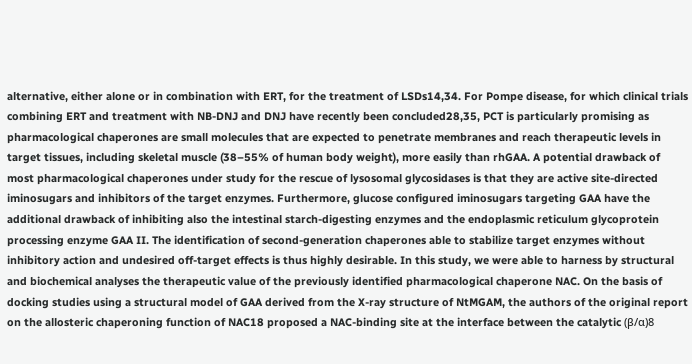alternative, either alone or in combination with ERT, for the treatment of LSDs14,34. For Pompe disease, for which clinical trials combining ERT and treatment with NB-DNJ and DNJ have recently been concluded28,35, PCT is particularly promising as pharmacological chaperones are small molecules that are expected to penetrate membranes and reach therapeutic levels in target tissues, including skeletal muscle (38–55% of human body weight), more easily than rhGAA. A potential drawback of most pharmacological chaperones under study for the rescue of lysosomal glycosidases is that they are active site-directed iminosugars and inhibitors of the target enzymes. Furthermore, glucose configured iminosugars targeting GAA have the additional drawback of inhibiting also the intestinal starch-digesting enzymes and the endoplasmic reticulum glycoprotein processing enzyme GAA II. The identification of second-generation chaperones able to stabilize target enzymes without inhibitory action and undesired off-target effects is thus highly desirable. In this study, we were able to harness by structural and biochemical analyses the therapeutic value of the previously identified pharmacological chaperone NAC. On the basis of docking studies using a structural model of GAA derived from the X-ray structure of NtMGAM, the authors of the original report on the allosteric chaperoning function of NAC18 proposed a NAC-binding site at the interface between the catalytic (β/α)8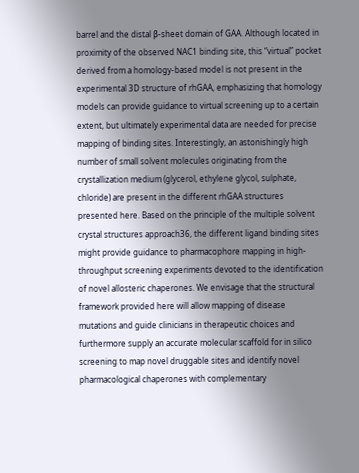barrel and the distal β-sheet domain of GAA. Although located in proximity of the observed NAC1 binding site, this “virtual” pocket derived from a homology-based model is not present in the experimental 3D structure of rhGAA, emphasizing that homology models can provide guidance to virtual screening up to a certain extent, but ultimately experimental data are needed for precise mapping of binding sites. Interestingly, an astonishingly high number of small solvent molecules originating from the crystallization medium (glycerol, ethylene glycol, sulphate, chloride) are present in the different rhGAA structures presented here. Based on the principle of the multiple solvent crystal structures approach36, the different ligand binding sites might provide guidance to pharmacophore mapping in high-throughput screening experiments devoted to the identification of novel allosteric chaperones. We envisage that the structural framework provided here will allow mapping of disease mutations and guide clinicians in therapeutic choices and furthermore supply an accurate molecular scaffold for in silico screening to map novel druggable sites and identify novel pharmacological chaperones with complementary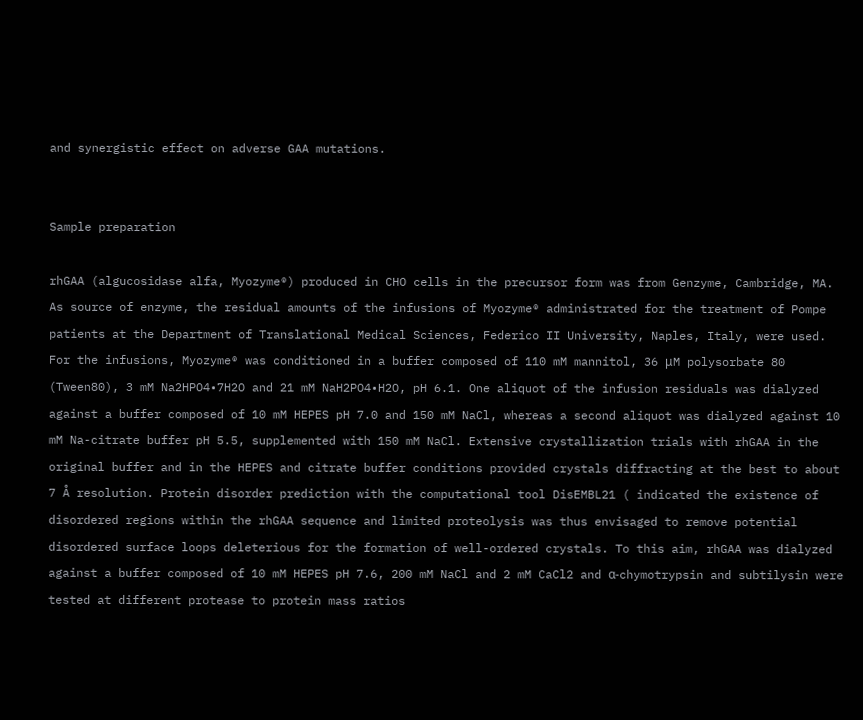and synergistic effect on adverse GAA mutations.


Sample preparation

rhGAA (algucosidase alfa, Myozyme®) produced in CHO cells in the precursor form was from Genzyme, Cambridge, MA. As source of enzyme, the residual amounts of the infusions of Myozyme® administrated for the treatment of Pompe patients at the Department of Translational Medical Sciences, Federico II University, Naples, Italy, were used. For the infusions, Myozyme® was conditioned in a buffer composed of 110 mM mannitol, 36 μM polysorbate 80 (Tween80), 3 mM Na2HPO4•7H2O and 21 mM NaH2PO4•H2O, pH 6.1. One aliquot of the infusion residuals was dialyzed against a buffer composed of 10 mM HEPES pH 7.0 and 150 mM NaCl, whereas a second aliquot was dialyzed against 10 mM Na-citrate buffer pH 5.5, supplemented with 150 mM NaCl. Extensive crystallization trials with rhGAA in the original buffer and in the HEPES and citrate buffer conditions provided crystals diffracting at the best to about 7 Å resolution. Protein disorder prediction with the computational tool DisEMBL21 ( indicated the existence of disordered regions within the rhGAA sequence and limited proteolysis was thus envisaged to remove potential disordered surface loops deleterious for the formation of well-ordered crystals. To this aim, rhGAA was dialyzed against a buffer composed of 10 mM HEPES pH 7.6, 200 mM NaCl and 2 mM CaCl2 and α-chymotrypsin and subtilysin were tested at different protease to protein mass ratios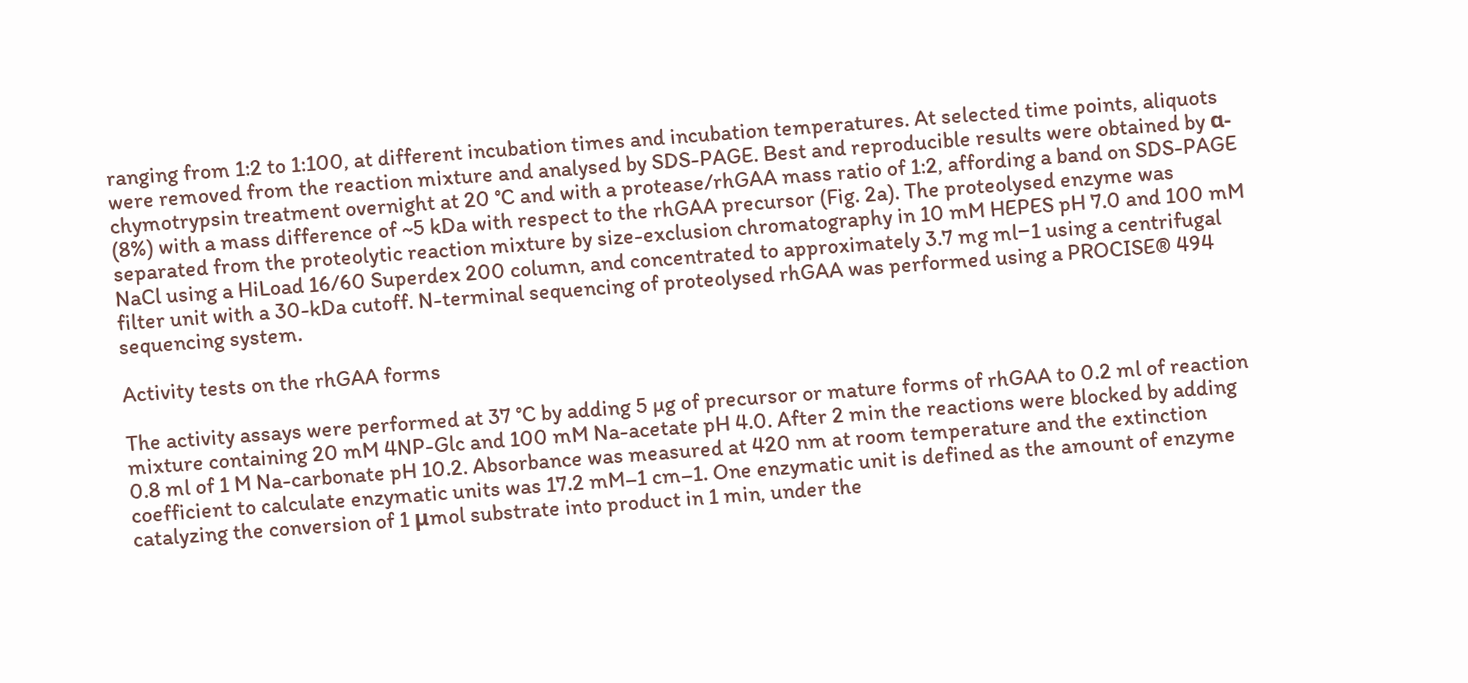ranging from 1:2 to 1:100, at different incubation times and incubation temperatures. At selected time points, aliquots were removed from the reaction mixture and analysed by SDS-PAGE. Best and reproducible results were obtained by α-chymotrypsin treatment overnight at 20 °C and with a protease/rhGAA mass ratio of 1:2, affording a band on SDS-PAGE (8%) with a mass difference of ~5 kDa with respect to the rhGAA precursor (Fig. 2a). The proteolysed enzyme was separated from the proteolytic reaction mixture by size-exclusion chromatography in 10 mM HEPES pH 7.0 and 100 mM NaCl using a HiLoad 16/60 Superdex 200 column, and concentrated to approximately 3.7 mg ml−1 using a centrifugal filter unit with a 30-kDa cutoff. N-terminal sequencing of proteolysed rhGAA was performed using a PROCISE® 494 sequencing system.

Activity tests on the rhGAA forms

The activity assays were performed at 37 °C by adding 5 µg of precursor or mature forms of rhGAA to 0.2 ml of reaction mixture containing 20 mM 4NP-Glc and 100 mM Na-acetate pH 4.0. After 2 min the reactions were blocked by adding 0.8 ml of 1 M Na-carbonate pH 10.2. Absorbance was measured at 420 nm at room temperature and the extinction coefficient to calculate enzymatic units was 17.2 mM–1 cm–1. One enzymatic unit is defined as the amount of enzyme catalyzing the conversion of 1 μmol substrate into product in 1 min, under the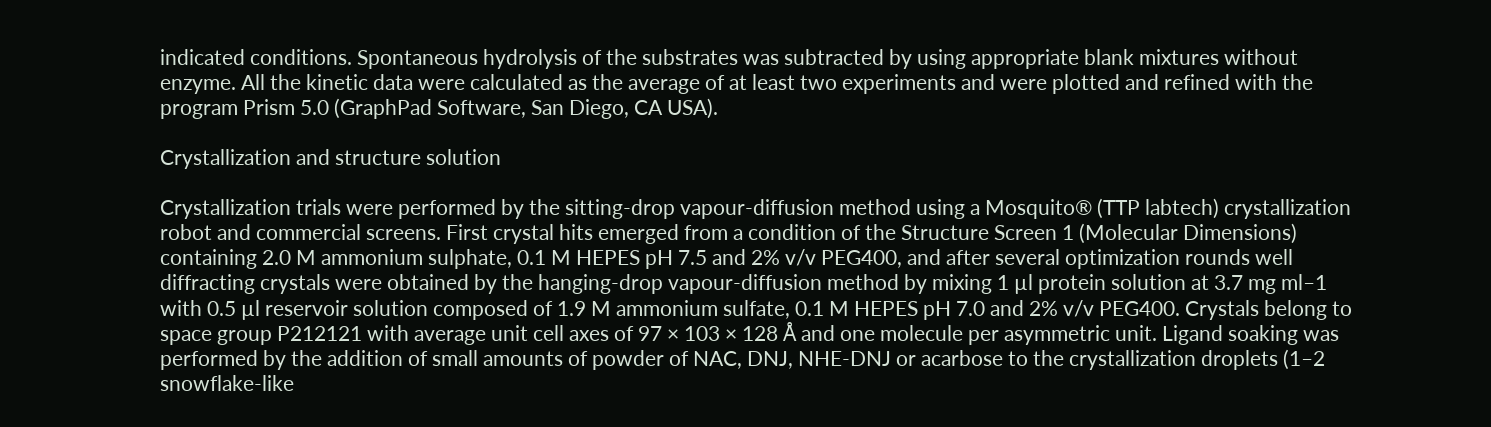indicated conditions. Spontaneous hydrolysis of the substrates was subtracted by using appropriate blank mixtures without enzyme. All the kinetic data were calculated as the average of at least two experiments and were plotted and refined with the program Prism 5.0 (GraphPad Software, San Diego, CA USA).

Crystallization and structure solution

Crystallization trials were performed by the sitting-drop vapour-diffusion method using a Mosquito® (TTP labtech) crystallization robot and commercial screens. First crystal hits emerged from a condition of the Structure Screen 1 (Molecular Dimensions) containing 2.0 M ammonium sulphate, 0.1 M HEPES pH 7.5 and 2% v/v PEG400, and after several optimization rounds well diffracting crystals were obtained by the hanging-drop vapour-diffusion method by mixing 1 µl protein solution at 3.7 mg ml–1 with 0.5 µl reservoir solution composed of 1.9 M ammonium sulfate, 0.1 M HEPES pH 7.0 and 2% v/v PEG400. Crystals belong to space group P212121 with average unit cell axes of 97 × 103 × 128 Å and one molecule per asymmetric unit. Ligand soaking was performed by the addition of small amounts of powder of NAC, DNJ, NHE-DNJ or acarbose to the crystallization droplets (1–2 snowflake-like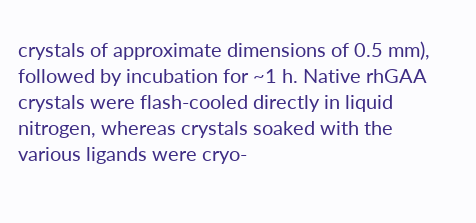crystals of approximate dimensions of 0.5 mm), followed by incubation for ~1 h. Native rhGAA crystals were flash-cooled directly in liquid nitrogen, whereas crystals soaked with the various ligands were cryo-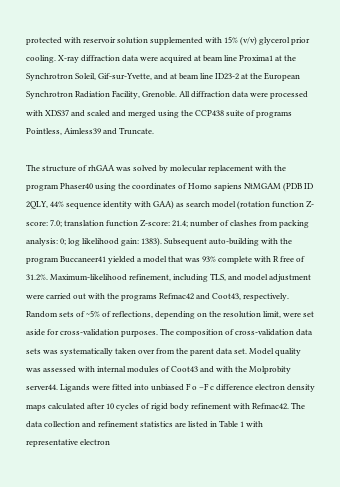protected with reservoir solution supplemented with 15% (v/v) glycerol prior cooling. X-ray diffraction data were acquired at beam line Proxima1 at the Synchrotron Soleil, Gif-sur-Yvette, and at beam line ID23-2 at the European Synchrotron Radiation Facility, Grenoble. All diffraction data were processed with XDS37 and scaled and merged using the CCP438 suite of programs Pointless, Aimless39 and Truncate.

The structure of rhGAA was solved by molecular replacement with the program Phaser40 using the coordinates of Homo sapiens NtMGAM (PDB ID 2QLY, 44% sequence identity with GAA) as search model (rotation function Z-score: 7.0; translation function Z-score: 21.4; number of clashes from packing analysis: 0; log likelihood gain: 1383). Subsequent auto-building with the program Buccaneer41 yielded a model that was 93% complete with R free of 31.2%. Maximum-likelihood refinement, including TLS, and model adjustment were carried out with the programs Refmac42 and Coot43, respectively. Random sets of ~5% of reflections, depending on the resolution limit, were set aside for cross-validation purposes. The composition of cross-validation data sets was systematically taken over from the parent data set. Model quality was assessed with internal modules of Coot43 and with the Molprobity server44. Ligands were fitted into unbiased F o –F c difference electron density maps calculated after 10 cycles of rigid body refinement with Refmac42. The data collection and refinement statistics are listed in Table 1 with representative electron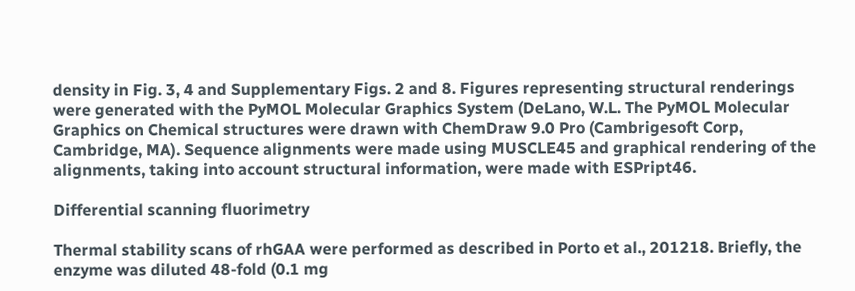density in Fig. 3, 4 and Supplementary Figs. 2 and 8. Figures representing structural renderings were generated with the PyMOL Molecular Graphics System (DeLano, W.L. The PyMOL Molecular Graphics on Chemical structures were drawn with ChemDraw 9.0 Pro (Cambrigesoft Corp, Cambridge, MA). Sequence alignments were made using MUSCLE45 and graphical rendering of the alignments, taking into account structural information, were made with ESPript46.

Differential scanning fluorimetry

Thermal stability scans of rhGAA were performed as described in Porto et al., 201218. Briefly, the enzyme was diluted 48-fold (0.1 mg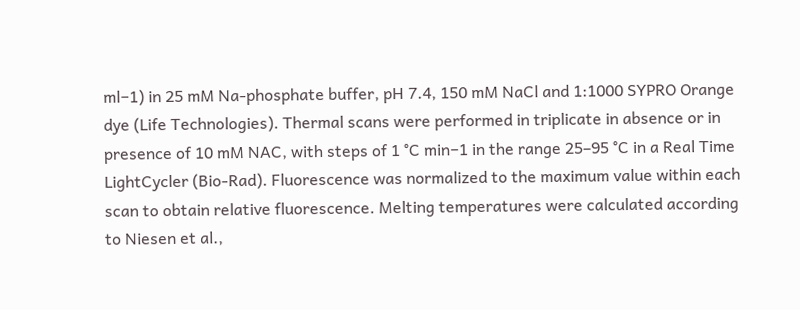ml−1) in 25 mM Na-phosphate buffer, pH 7.4, 150 mM NaCl and 1:1000 SYPRO Orange dye (Life Technologies). Thermal scans were performed in triplicate in absence or in presence of 10 mM NAC, with steps of 1 °C min−1 in the range 25–95 °C in a Real Time LightCycler (Bio-Rad). Fluorescence was normalized to the maximum value within each scan to obtain relative fluorescence. Melting temperatures were calculated according to Niesen et al.,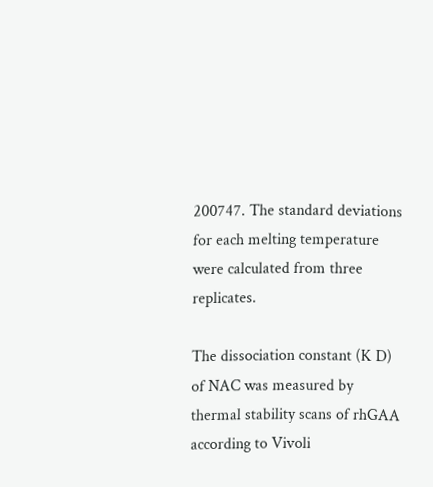200747. The standard deviations for each melting temperature were calculated from three replicates.

The dissociation constant (K D) of NAC was measured by thermal stability scans of rhGAA according to Vivoli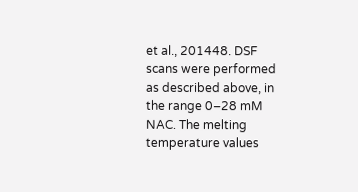et al., 201448. DSF scans were performed as described above, in the range 0–28 mM NAC. The melting temperature values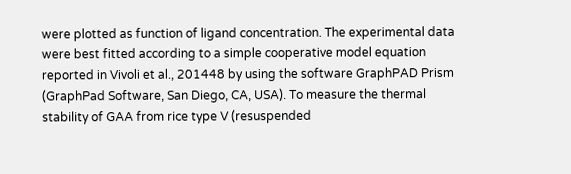were plotted as function of ligand concentration. The experimental data were best fitted according to a simple cooperative model equation reported in Vivoli et al., 201448 by using the software GraphPAD Prism (GraphPad Software, San Diego, CA, USA). To measure the thermal stability of GAA from rice type V (resuspended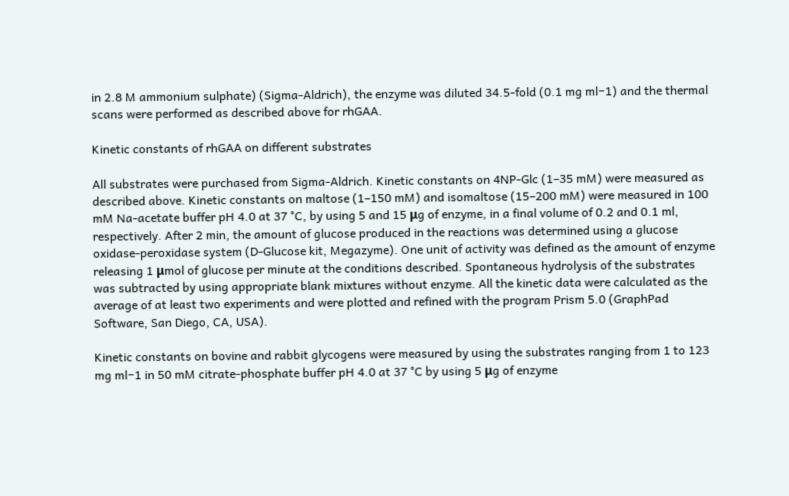in 2.8 M ammonium sulphate) (Sigma-Aldrich), the enzyme was diluted 34.5-fold (0.1 mg ml−1) and the thermal scans were performed as described above for rhGAA.

Kinetic constants of rhGAA on different substrates

All substrates were purchased from Sigma-Aldrich. Kinetic constants on 4NP-Glc (1–35 mM) were measured as described above. Kinetic constants on maltose (1–150 mM) and isomaltose (15–200 mM) were measured in 100 mM Na-acetate buffer pH 4.0 at 37 °C, by using 5 and 15 μg of enzyme, in a final volume of 0.2 and 0.1 ml, respectively. After 2 min, the amount of glucose produced in the reactions was determined using a glucose oxidase-peroxidase system (D-Glucose kit, Megazyme). One unit of activity was defined as the amount of enzyme releasing 1 μmol of glucose per minute at the conditions described. Spontaneous hydrolysis of the substrates was subtracted by using appropriate blank mixtures without enzyme. All the kinetic data were calculated as the average of at least two experiments and were plotted and refined with the program Prism 5.0 (GraphPad Software, San Diego, CA, USA).

Kinetic constants on bovine and rabbit glycogens were measured by using the substrates ranging from 1 to 123 mg ml−1 in 50 mM citrate-phosphate buffer pH 4.0 at 37 °C by using 5 μg of enzyme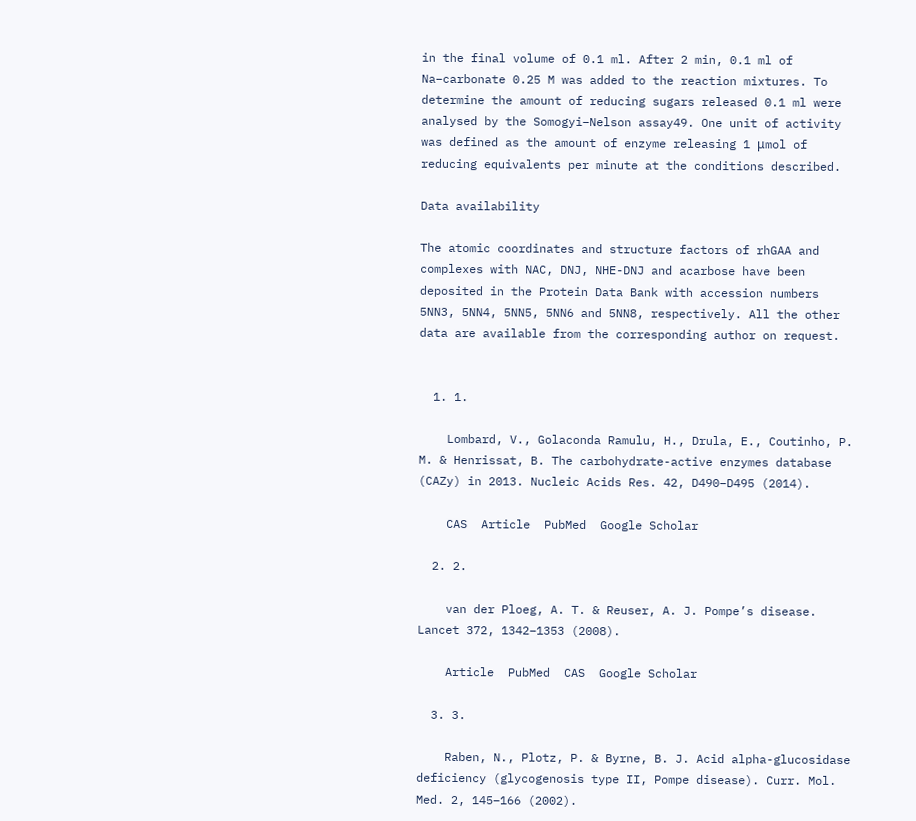in the final volume of 0.1 ml. After 2 min, 0.1 ml of Na–carbonate 0.25 M was added to the reaction mixtures. To determine the amount of reducing sugars released 0.1 ml were analysed by the Somogyi–Nelson assay49. One unit of activity was defined as the amount of enzyme releasing 1 μmol of reducing equivalents per minute at the conditions described.

Data availability

The atomic coordinates and structure factors of rhGAA and complexes with NAC, DNJ, NHE-DNJ and acarbose have been deposited in the Protein Data Bank with accession numbers 5NN3, 5NN4, 5NN5, 5NN6 and 5NN8, respectively. All the other data are available from the corresponding author on request.


  1. 1.

    Lombard, V., Golaconda Ramulu, H., Drula, E., Coutinho, P. M. & Henrissat, B. The carbohydrate-active enzymes database (CAZy) in 2013. Nucleic Acids Res. 42, D490–D495 (2014).

    CAS  Article  PubMed  Google Scholar

  2. 2.

    van der Ploeg, A. T. & Reuser, A. J. Pompe’s disease. Lancet 372, 1342–1353 (2008).

    Article  PubMed  CAS  Google Scholar

  3. 3.

    Raben, N., Plotz, P. & Byrne, B. J. Acid alpha-glucosidase deficiency (glycogenosis type II, Pompe disease). Curr. Mol. Med. 2, 145–166 (2002).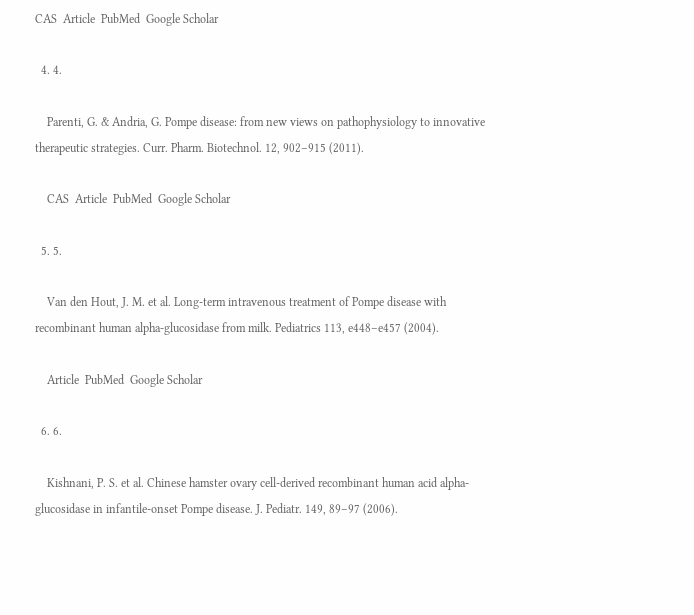CAS  Article  PubMed  Google Scholar

  4. 4.

    Parenti, G. & Andria, G. Pompe disease: from new views on pathophysiology to innovative therapeutic strategies. Curr. Pharm. Biotechnol. 12, 902–915 (2011).

    CAS  Article  PubMed  Google Scholar

  5. 5.

    Van den Hout, J. M. et al. Long-term intravenous treatment of Pompe disease with recombinant human alpha-glucosidase from milk. Pediatrics 113, e448–e457 (2004).

    Article  PubMed  Google Scholar

  6. 6.

    Kishnani, P. S. et al. Chinese hamster ovary cell-derived recombinant human acid alpha-glucosidase in infantile-onset Pompe disease. J. Pediatr. 149, 89–97 (2006).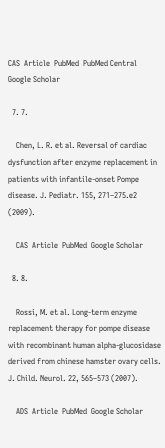CAS  Article  PubMed  PubMed Central  Google Scholar

  7. 7.

    Chen, L. R. et al. Reversal of cardiac dysfunction after enzyme replacement in patients with infantile-onset Pompe disease. J. Pediatr. 155, 271–275.e2 (2009).

    CAS  Article  PubMed  Google Scholar

  8. 8.

    Rossi, M. et al. Long-term enzyme replacement therapy for pompe disease with recombinant human alpha-glucosidase derived from chinese hamster ovary cells. J. Child. Neurol. 22, 565–573 (2007).

    ADS  Article  PubMed  Google Scholar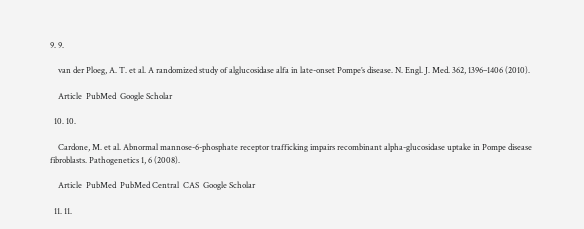9. 9.

    van der Ploeg, A. T. et al. A randomized study of alglucosidase alfa in late-onset Pompe’s disease. N. Engl. J. Med. 362, 1396–1406 (2010).

    Article  PubMed  Google Scholar

  10. 10.

    Cardone, M. et al. Abnormal mannose-6-phosphate receptor trafficking impairs recombinant alpha-glucosidase uptake in Pompe disease fibroblasts. Pathogenetics 1, 6 (2008).

    Article  PubMed  PubMed Central  CAS  Google Scholar

  11. 11.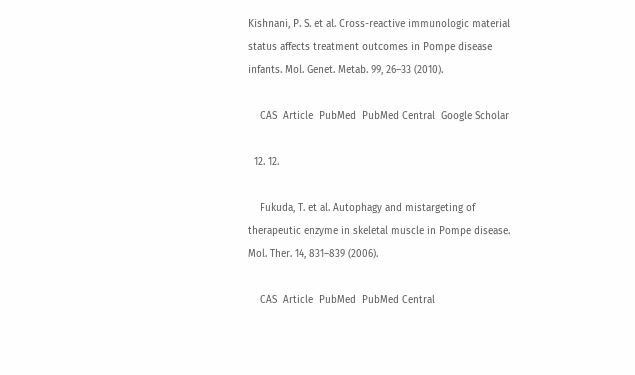Kishnani, P. S. et al. Cross-reactive immunologic material status affects treatment outcomes in Pompe disease infants. Mol. Genet. Metab. 99, 26–33 (2010).

    CAS  Article  PubMed  PubMed Central  Google Scholar

  12. 12.

    Fukuda, T. et al. Autophagy and mistargeting of therapeutic enzyme in skeletal muscle in Pompe disease. Mol. Ther. 14, 831–839 (2006).

    CAS  Article  PubMed  PubMed Central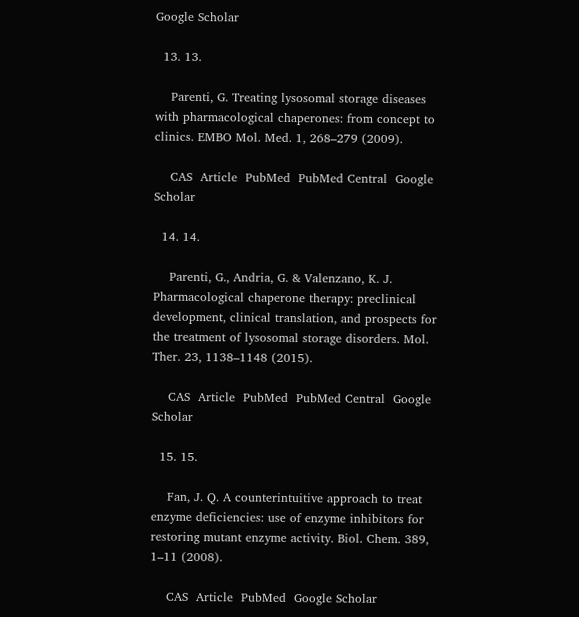Google Scholar

  13. 13.

    Parenti, G. Treating lysosomal storage diseases with pharmacological chaperones: from concept to clinics. EMBO Mol. Med. 1, 268–279 (2009).

    CAS  Article  PubMed  PubMed Central  Google Scholar

  14. 14.

    Parenti, G., Andria, G. & Valenzano, K. J. Pharmacological chaperone therapy: preclinical development, clinical translation, and prospects for the treatment of lysosomal storage disorders. Mol. Ther. 23, 1138–1148 (2015).

    CAS  Article  PubMed  PubMed Central  Google Scholar

  15. 15.

    Fan, J. Q. A counterintuitive approach to treat enzyme deficiencies: use of enzyme inhibitors for restoring mutant enzyme activity. Biol. Chem. 389, 1–11 (2008).

    CAS  Article  PubMed  Google Scholar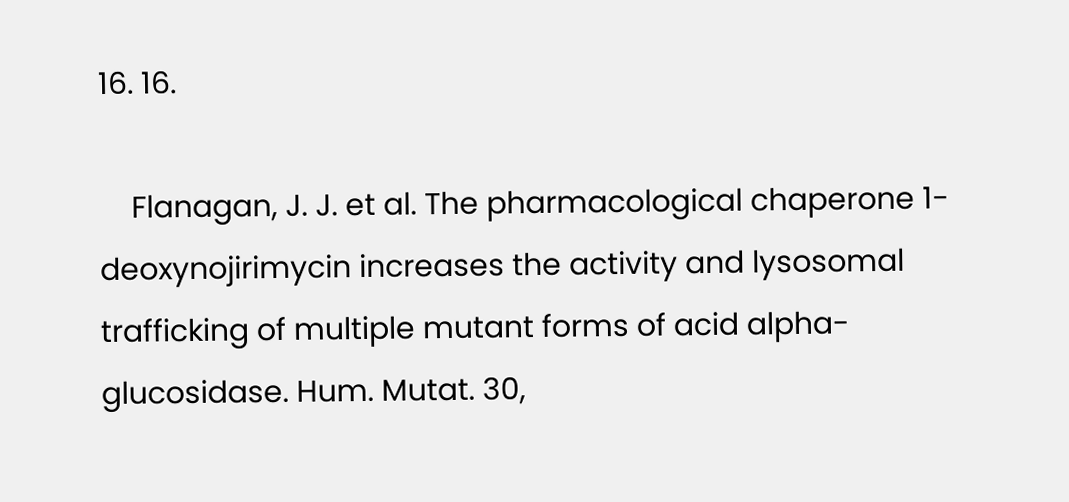16. 16.

    Flanagan, J. J. et al. The pharmacological chaperone 1-deoxynojirimycin increases the activity and lysosomal trafficking of multiple mutant forms of acid alpha-glucosidase. Hum. Mutat. 30,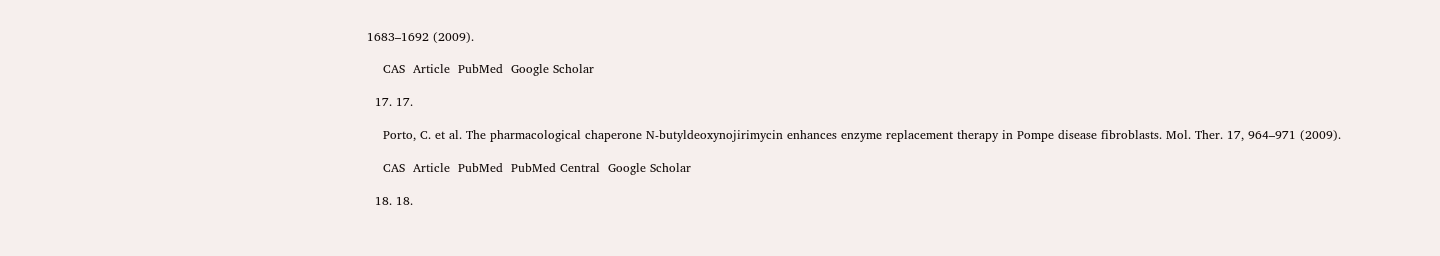1683–1692 (2009).

    CAS  Article  PubMed  Google Scholar

  17. 17.

    Porto, C. et al. The pharmacological chaperone N-butyldeoxynojirimycin enhances enzyme replacement therapy in Pompe disease fibroblasts. Mol. Ther. 17, 964–971 (2009).

    CAS  Article  PubMed  PubMed Central  Google Scholar

  18. 18.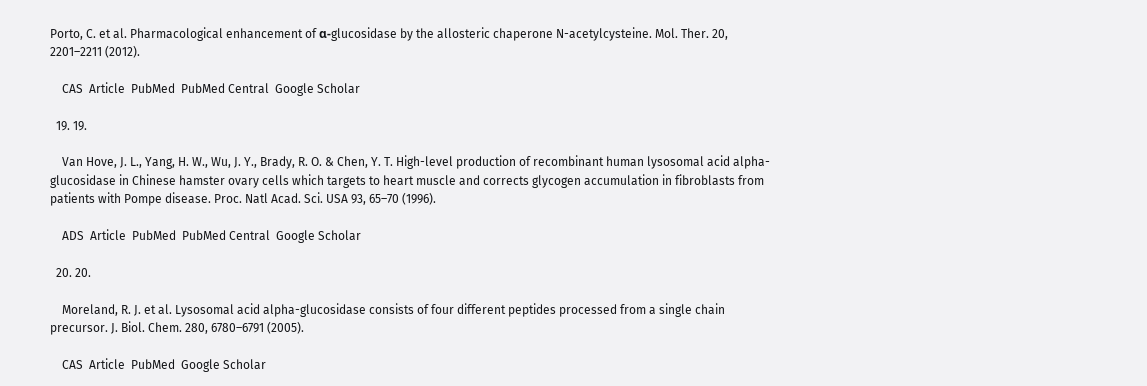Porto, C. et al. Pharmacological enhancement of α-glucosidase by the allosteric chaperone N-acetylcysteine. Mol. Ther. 20, 2201–2211 (2012).

    CAS  Article  PubMed  PubMed Central  Google Scholar

  19. 19.

    Van Hove, J. L., Yang, H. W., Wu, J. Y., Brady, R. O. & Chen, Y. T. High-level production of recombinant human lysosomal acid alpha-glucosidase in Chinese hamster ovary cells which targets to heart muscle and corrects glycogen accumulation in fibroblasts from patients with Pompe disease. Proc. Natl Acad. Sci. USA 93, 65–70 (1996).

    ADS  Article  PubMed  PubMed Central  Google Scholar

  20. 20.

    Moreland, R. J. et al. Lysosomal acid alpha-glucosidase consists of four different peptides processed from a single chain precursor. J. Biol. Chem. 280, 6780–6791 (2005).

    CAS  Article  PubMed  Google Scholar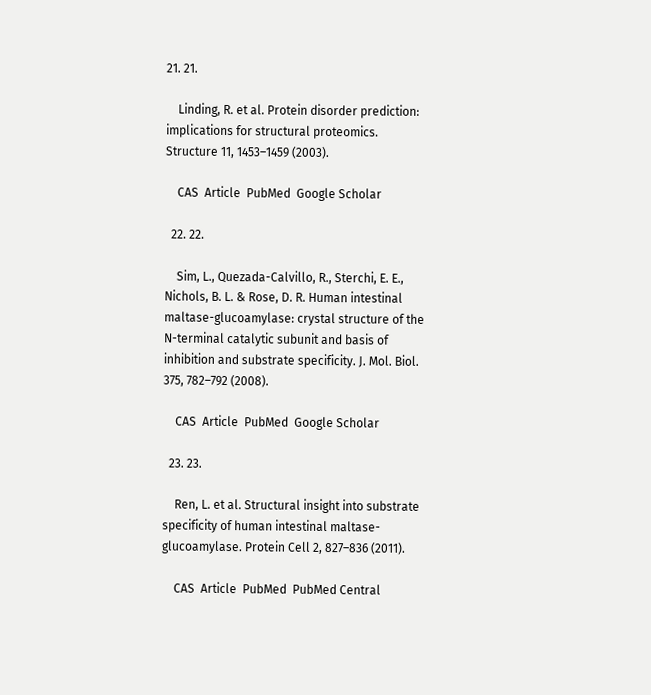21. 21.

    Linding, R. et al. Protein disorder prediction: implications for structural proteomics. Structure 11, 1453–1459 (2003).

    CAS  Article  PubMed  Google Scholar

  22. 22.

    Sim, L., Quezada-Calvillo, R., Sterchi, E. E., Nichols, B. L. & Rose, D. R. Human intestinal maltase-glucoamylase: crystal structure of the N-terminal catalytic subunit and basis of inhibition and substrate specificity. J. Mol. Biol. 375, 782–792 (2008).

    CAS  Article  PubMed  Google Scholar

  23. 23.

    Ren, L. et al. Structural insight into substrate specificity of human intestinal maltase-glucoamylase. Protein Cell 2, 827–836 (2011).

    CAS  Article  PubMed  PubMed Central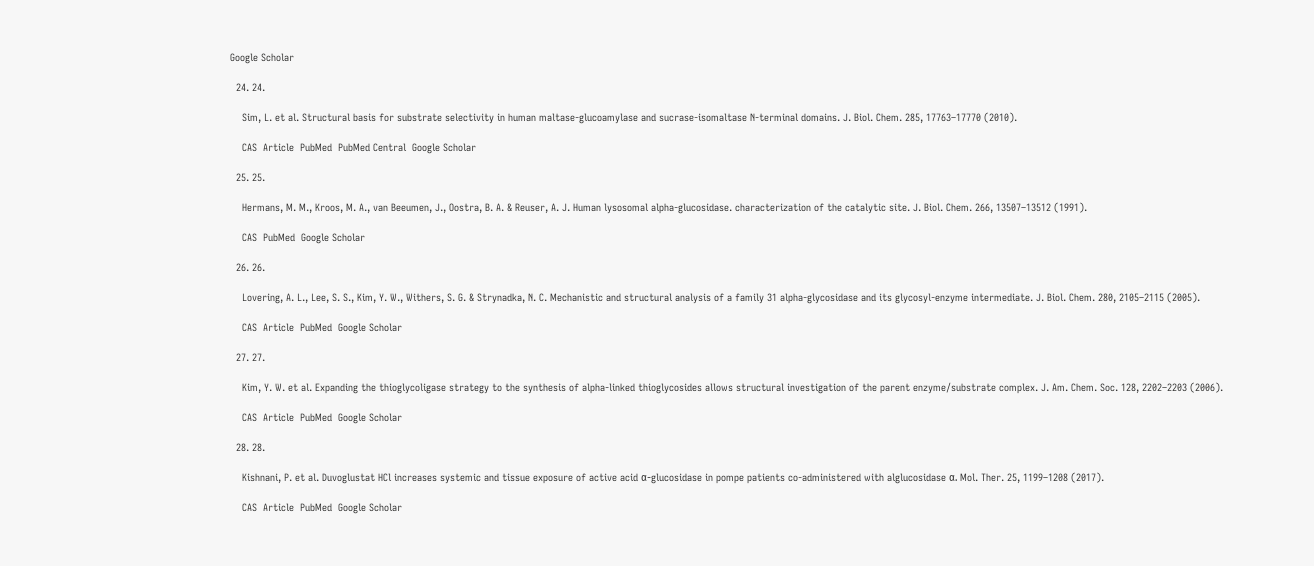Google Scholar

  24. 24.

    Sim, L. et al. Structural basis for substrate selectivity in human maltase-glucoamylase and sucrase-isomaltase N-terminal domains. J. Biol. Chem. 285, 17763–17770 (2010).

    CAS  Article  PubMed  PubMed Central  Google Scholar

  25. 25.

    Hermans, M. M., Kroos, M. A., van Beeumen, J., Oostra, B. A. & Reuser, A. J. Human lysosomal alpha-glucosidase. characterization of the catalytic site. J. Biol. Chem. 266, 13507–13512 (1991).

    CAS  PubMed  Google Scholar

  26. 26.

    Lovering, A. L., Lee, S. S., Kim, Y. W., Withers, S. G. & Strynadka, N. C. Mechanistic and structural analysis of a family 31 alpha-glycosidase and its glycosyl-enzyme intermediate. J. Biol. Chem. 280, 2105–2115 (2005).

    CAS  Article  PubMed  Google Scholar

  27. 27.

    Kim, Y. W. et al. Expanding the thioglycoligase strategy to the synthesis of alpha-linked thioglycosides allows structural investigation of the parent enzyme/substrate complex. J. Am. Chem. Soc. 128, 2202–2203 (2006).

    CAS  Article  PubMed  Google Scholar

  28. 28.

    Kishnani, P. et al. Duvoglustat HCl increases systemic and tissue exposure of active acid α-glucosidase in pompe patients co-administered with alglucosidase α. Mol. Ther. 25, 1199–1208 (2017).

    CAS  Article  PubMed  Google Scholar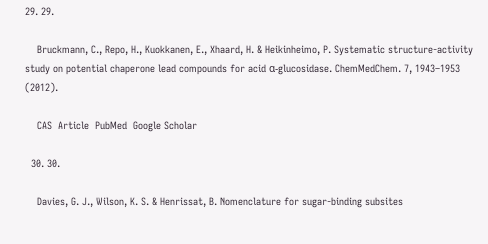29. 29.

    Bruckmann, C., Repo, H., Kuokkanen, E., Xhaard, H. & Heikinheimo, P. Systematic structure-activity study on potential chaperone lead compounds for acid α-glucosidase. ChemMedChem. 7, 1943–1953 (2012).

    CAS  Article  PubMed  Google Scholar

  30. 30.

    Davies, G. J., Wilson, K. S. & Henrissat, B. Nomenclature for sugar-binding subsites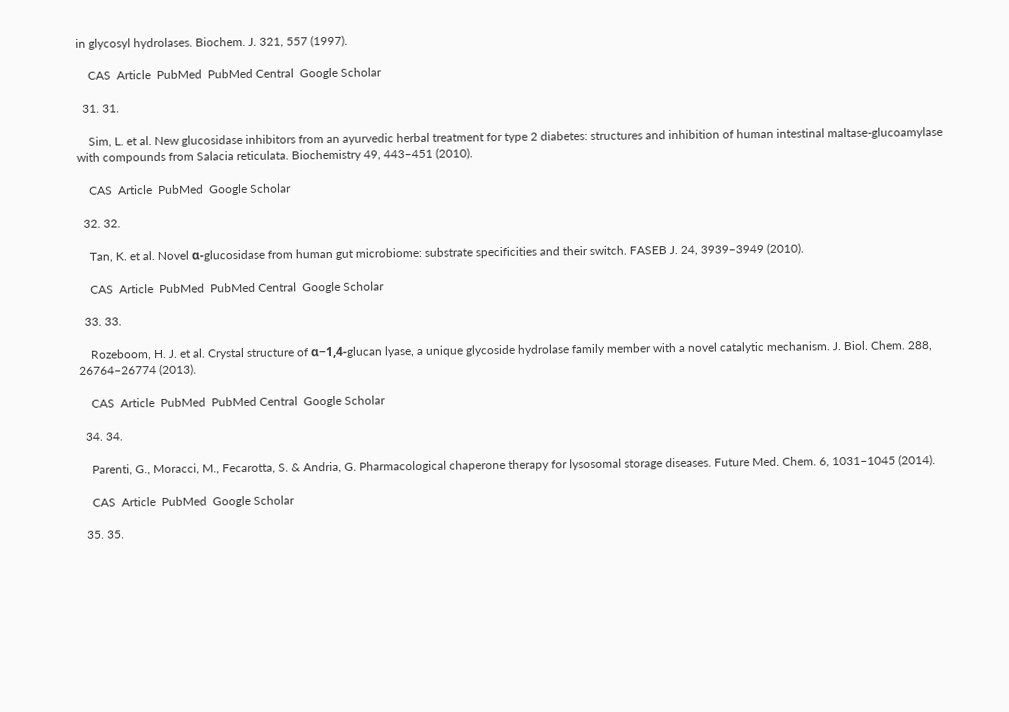in glycosyl hydrolases. Biochem. J. 321, 557 (1997).

    CAS  Article  PubMed  PubMed Central  Google Scholar

  31. 31.

    Sim, L. et al. New glucosidase inhibitors from an ayurvedic herbal treatment for type 2 diabetes: structures and inhibition of human intestinal maltase-glucoamylase with compounds from Salacia reticulata. Biochemistry 49, 443–451 (2010).

    CAS  Article  PubMed  Google Scholar

  32. 32.

    Tan, K. et al. Novel α-glucosidase from human gut microbiome: substrate specificities and their switch. FASEB J. 24, 3939–3949 (2010).

    CAS  Article  PubMed  PubMed Central  Google Scholar

  33. 33.

    Rozeboom, H. J. et al. Crystal structure of α−1,4-glucan lyase, a unique glycoside hydrolase family member with a novel catalytic mechanism. J. Biol. Chem. 288, 26764–26774 (2013).

    CAS  Article  PubMed  PubMed Central  Google Scholar

  34. 34.

    Parenti, G., Moracci, M., Fecarotta, S. & Andria, G. Pharmacological chaperone therapy for lysosomal storage diseases. Future Med. Chem. 6, 1031–1045 (2014).

    CAS  Article  PubMed  Google Scholar

  35. 35.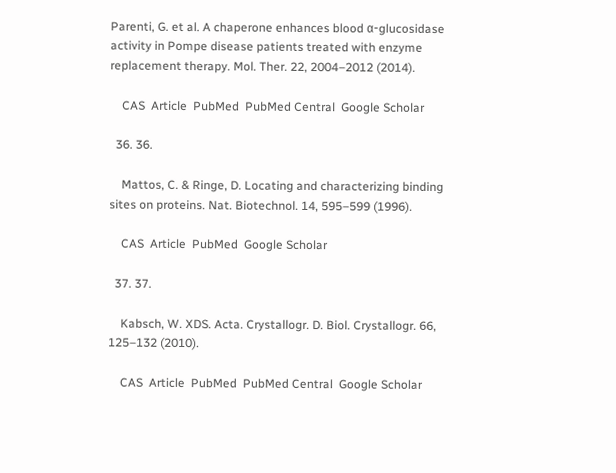Parenti, G. et al. A chaperone enhances blood α-glucosidase activity in Pompe disease patients treated with enzyme replacement therapy. Mol. Ther. 22, 2004–2012 (2014).

    CAS  Article  PubMed  PubMed Central  Google Scholar

  36. 36.

    Mattos, C. & Ringe, D. Locating and characterizing binding sites on proteins. Nat. Biotechnol. 14, 595–599 (1996).

    CAS  Article  PubMed  Google Scholar

  37. 37.

    Kabsch, W. XDS. Acta. Crystallogr. D. Biol. Crystallogr. 66, 125–132 (2010).

    CAS  Article  PubMed  PubMed Central  Google Scholar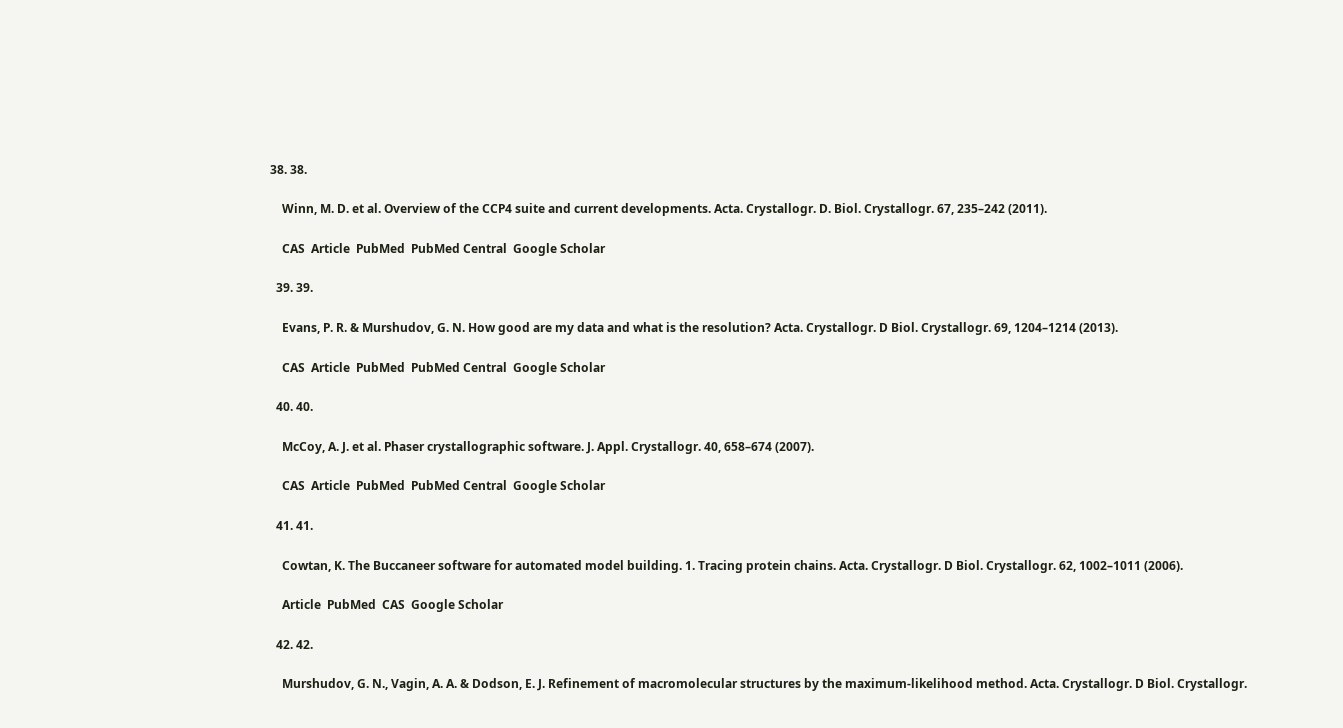38. 38.

    Winn, M. D. et al. Overview of the CCP4 suite and current developments. Acta. Crystallogr. D. Biol. Crystallogr. 67, 235–242 (2011).

    CAS  Article  PubMed  PubMed Central  Google Scholar

  39. 39.

    Evans, P. R. & Murshudov, G. N. How good are my data and what is the resolution? Acta. Crystallogr. D Biol. Crystallogr. 69, 1204–1214 (2013).

    CAS  Article  PubMed  PubMed Central  Google Scholar

  40. 40.

    McCoy, A. J. et al. Phaser crystallographic software. J. Appl. Crystallogr. 40, 658–674 (2007).

    CAS  Article  PubMed  PubMed Central  Google Scholar

  41. 41.

    Cowtan, K. The Buccaneer software for automated model building. 1. Tracing protein chains. Acta. Crystallogr. D Biol. Crystallogr. 62, 1002–1011 (2006).

    Article  PubMed  CAS  Google Scholar

  42. 42.

    Murshudov, G. N., Vagin, A. A. & Dodson, E. J. Refinement of macromolecular structures by the maximum-likelihood method. Acta. Crystallogr. D Biol. Crystallogr.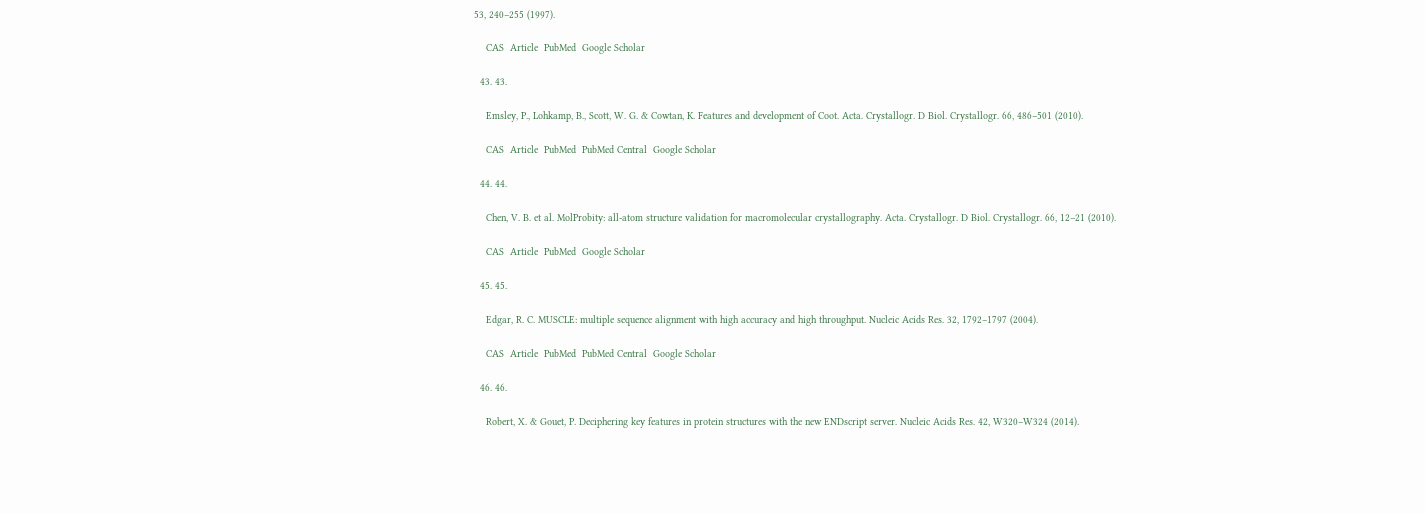53, 240–255 (1997).

    CAS  Article  PubMed  Google Scholar

  43. 43.

    Emsley, P., Lohkamp, B., Scott, W. G. & Cowtan, K. Features and development of Coot. Acta. Crystallogr. D Biol. Crystallogr. 66, 486–501 (2010).

    CAS  Article  PubMed  PubMed Central  Google Scholar

  44. 44.

    Chen, V. B. et al. MolProbity: all-atom structure validation for macromolecular crystallography. Acta. Crystallogr. D Biol. Crystallogr. 66, 12–21 (2010).

    CAS  Article  PubMed  Google Scholar

  45. 45.

    Edgar, R. C. MUSCLE: multiple sequence alignment with high accuracy and high throughput. Nucleic Acids Res. 32, 1792–1797 (2004).

    CAS  Article  PubMed  PubMed Central  Google Scholar

  46. 46.

    Robert, X. & Gouet, P. Deciphering key features in protein structures with the new ENDscript server. Nucleic Acids Res. 42, W320–W324 (2014).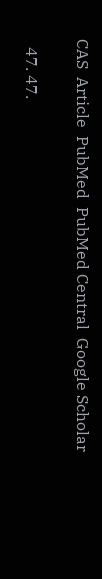CAS  Article  PubMed  PubMed Central  Google Scholar

  47. 47.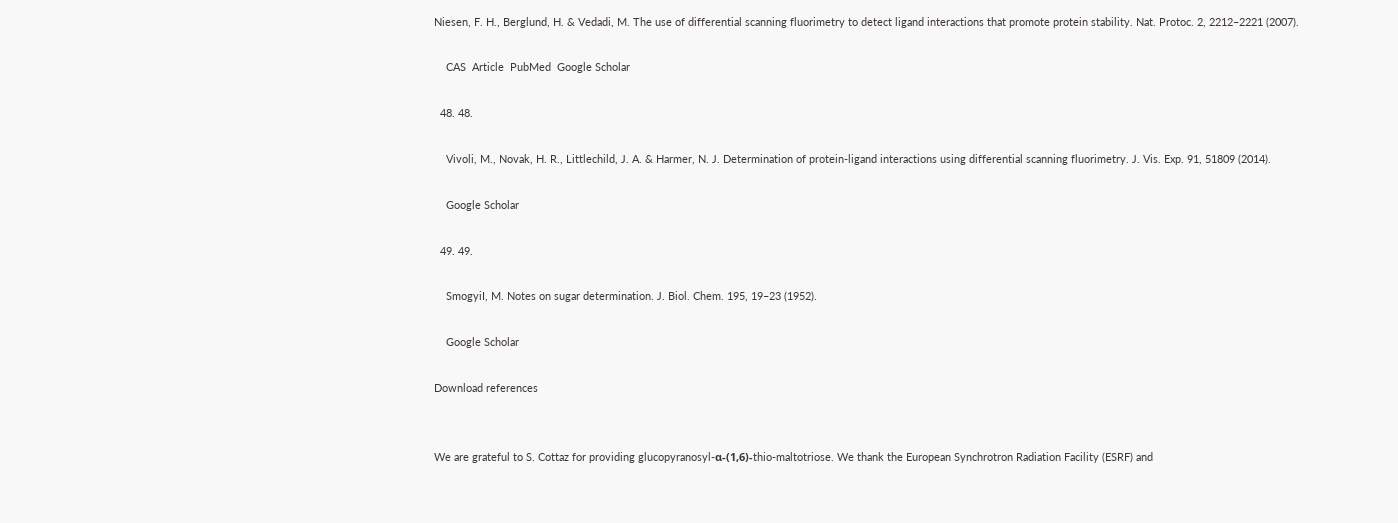Niesen, F. H., Berglund, H. & Vedadi, M. The use of differential scanning fluorimetry to detect ligand interactions that promote protein stability. Nat. Protoc. 2, 2212–2221 (2007).

    CAS  Article  PubMed  Google Scholar

  48. 48.

    Vivoli, M., Novak, H. R., Littlechild, J. A. & Harmer, N. J. Determination of protein-ligand interactions using differential scanning fluorimetry. J. Vis. Exp. 91, 51809 (2014).

    Google Scholar

  49. 49.

    SmogyiI, M. Notes on sugar determination. J. Biol. Chem. 195, 19–23 (1952).

    Google Scholar

Download references


We are grateful to S. Cottaz for providing glucopyranosyl-α-(1,6)-thio-maltotriose. We thank the European Synchrotron Radiation Facility (ESRF) and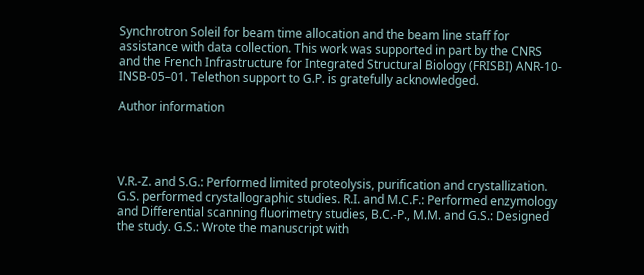Synchrotron Soleil for beam time allocation and the beam line staff for assistance with data collection. This work was supported in part by the CNRS and the French Infrastructure for Integrated Structural Biology (FRISBI) ANR-10-INSB-05–01. Telethon support to G.P. is gratefully acknowledged.

Author information




V.R.-Z. and S.G.: Performed limited proteolysis, purification and crystallization. G.S. performed crystallographic studies. R.I. and M.C.F.: Performed enzymology and Differential scanning fluorimetry studies, B.C.-P., M.M. and G.S.: Designed the study. G.S.: Wrote the manuscript with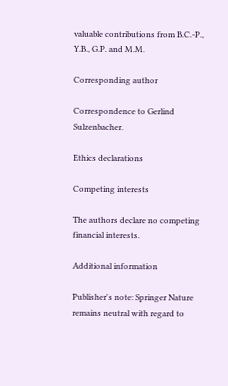valuable contributions from B.C.-P., Y.B., G.P. and M.M.

Corresponding author

Correspondence to Gerlind Sulzenbacher.

Ethics declarations

Competing interests

The authors declare no competing financial interests.

Additional information

Publisher's note: Springer Nature remains neutral with regard to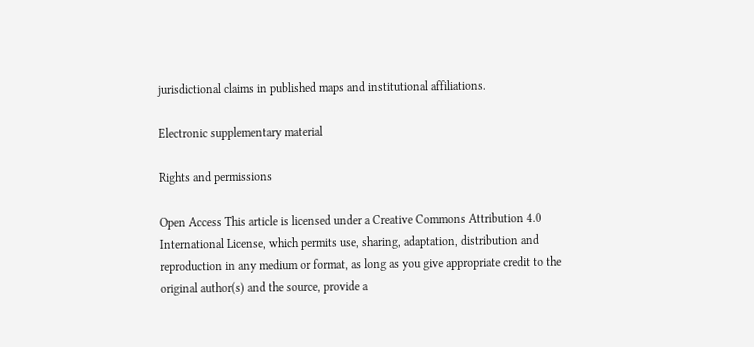jurisdictional claims in published maps and institutional affiliations.

Electronic supplementary material

Rights and permissions

Open Access This article is licensed under a Creative Commons Attribution 4.0 International License, which permits use, sharing, adaptation, distribution and reproduction in any medium or format, as long as you give appropriate credit to the original author(s) and the source, provide a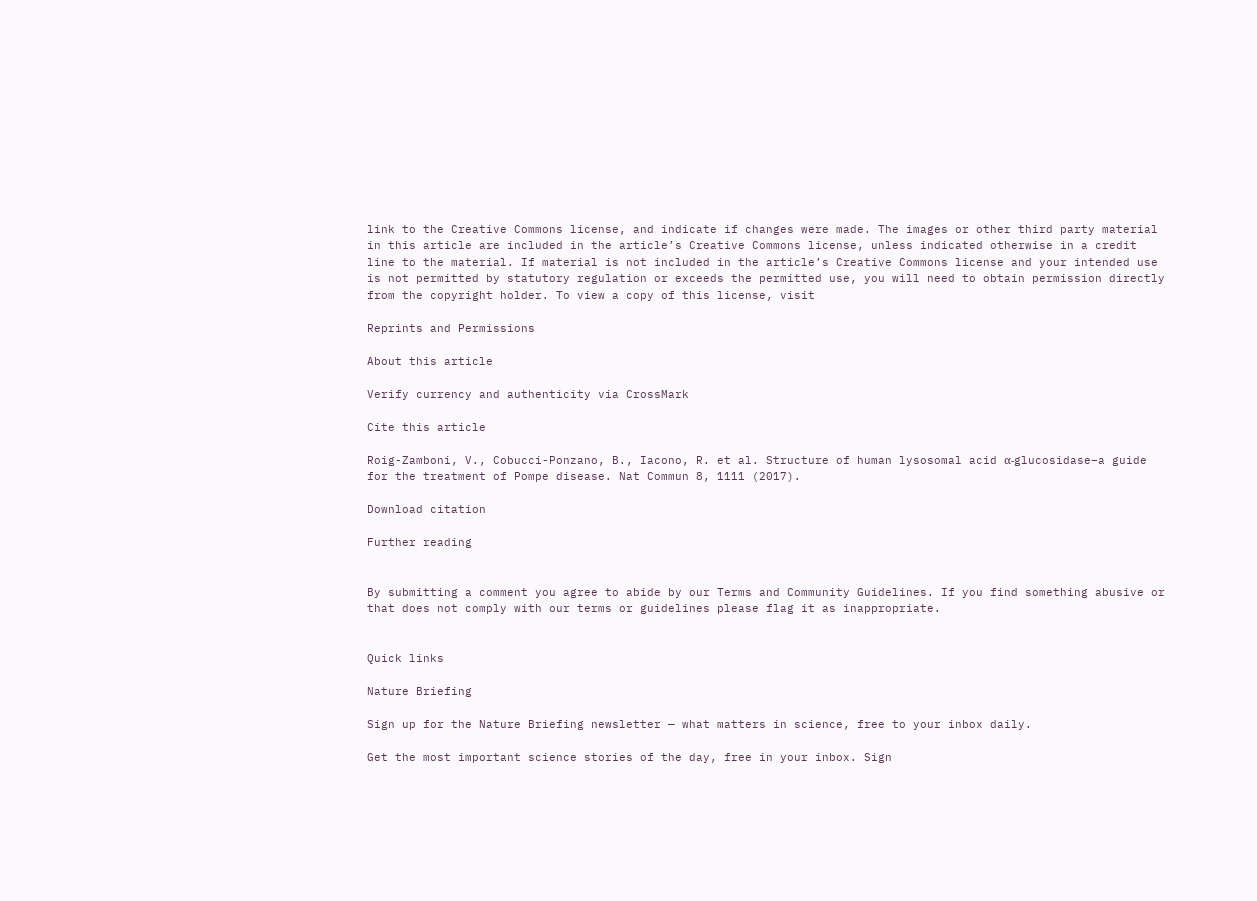link to the Creative Commons license, and indicate if changes were made. The images or other third party material in this article are included in the article’s Creative Commons license, unless indicated otherwise in a credit line to the material. If material is not included in the article’s Creative Commons license and your intended use is not permitted by statutory regulation or exceeds the permitted use, you will need to obtain permission directly from the copyright holder. To view a copy of this license, visit

Reprints and Permissions

About this article

Verify currency and authenticity via CrossMark

Cite this article

Roig-Zamboni, V., Cobucci-Ponzano, B., Iacono, R. et al. Structure of human lysosomal acid α-glucosidase–a guide for the treatment of Pompe disease. Nat Commun 8, 1111 (2017).

Download citation

Further reading


By submitting a comment you agree to abide by our Terms and Community Guidelines. If you find something abusive or that does not comply with our terms or guidelines please flag it as inappropriate.


Quick links

Nature Briefing

Sign up for the Nature Briefing newsletter — what matters in science, free to your inbox daily.

Get the most important science stories of the day, free in your inbox. Sign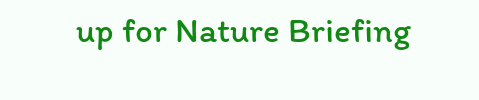up for Nature Briefing